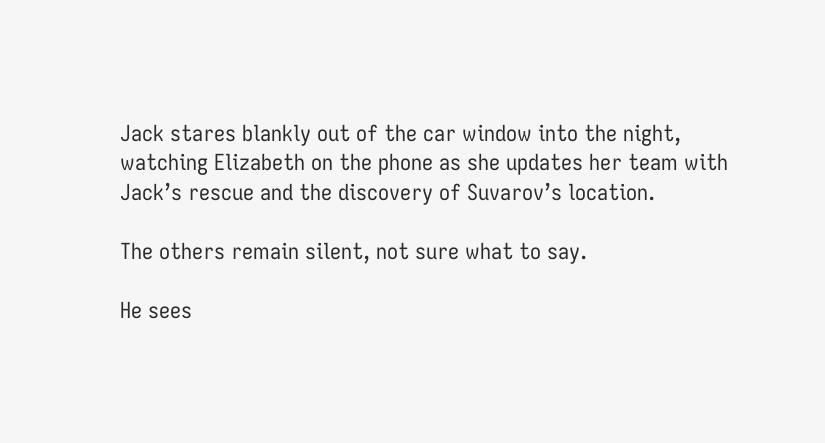Jack stares blankly out of the car window into the night, watching Elizabeth on the phone as she updates her team with Jack’s rescue and the discovery of Suvarov’s location.

The others remain silent, not sure what to say.

He sees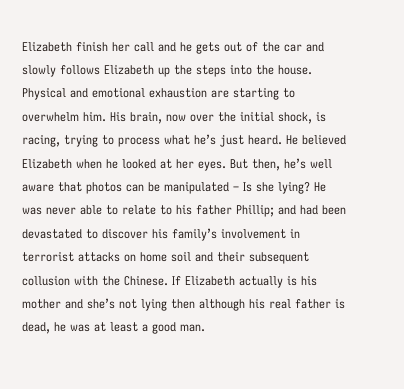Elizabeth finish her call and he gets out of the car and slowly follows Elizabeth up the steps into the house. Physical and emotional exhaustion are starting to overwhelm him. His brain, now over the initial shock, is racing, trying to process what he’s just heard. He believed Elizabeth when he looked at her eyes. But then, he’s well aware that photos can be manipulated – Is she lying? He was never able to relate to his father Phillip; and had been devastated to discover his family’s involvement in terrorist attacks on home soil and their subsequent collusion with the Chinese. If Elizabeth actually is his mother and she’s not lying then although his real father is dead, he was at least a good man.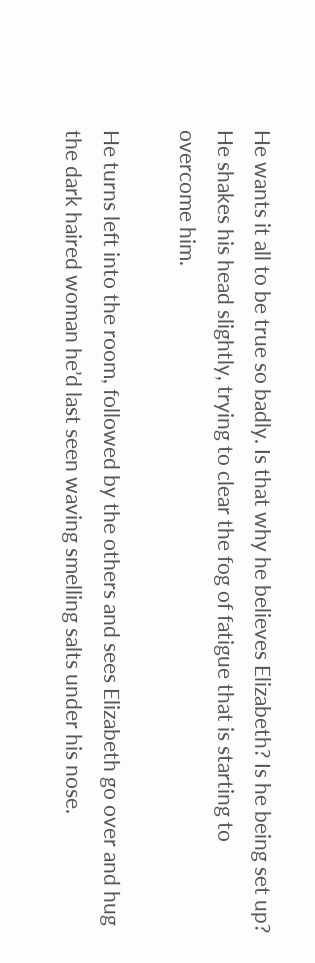He wants it all to be true so badly. Is that why he believes Elizabeth? Is he being set up?  He shakes his head slightly, trying to clear the fog of fatigue that is starting to overcome him.

He turns left into the room, followed by the others and sees Elizabeth go over and hug the dark haired woman he’d last seen waving smelling salts under his nose.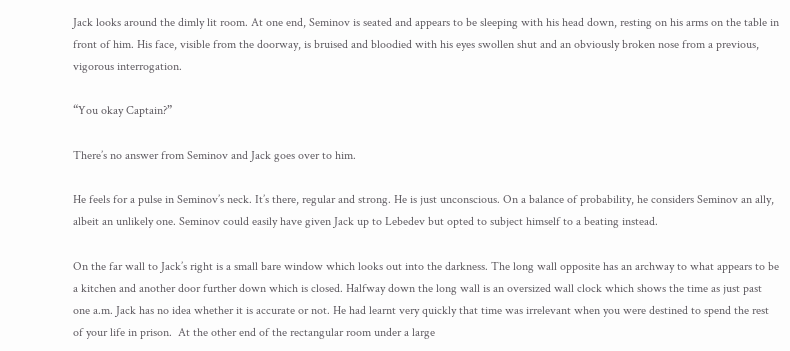Jack looks around the dimly lit room. At one end, Seminov is seated and appears to be sleeping with his head down, resting on his arms on the table in front of him. His face, visible from the doorway, is bruised and bloodied with his eyes swollen shut and an obviously broken nose from a previous, vigorous interrogation.

“You okay Captain?”

There’s no answer from Seminov and Jack goes over to him.

He feels for a pulse in Seminov’s neck. It’s there, regular and strong. He is just unconscious. On a balance of probability, he considers Seminov an ally, albeit an unlikely one. Seminov could easily have given Jack up to Lebedev but opted to subject himself to a beating instead.

On the far wall to Jack’s right is a small bare window which looks out into the darkness. The long wall opposite has an archway to what appears to be a kitchen and another door further down which is closed. Halfway down the long wall is an oversized wall clock which shows the time as just past one a.m. Jack has no idea whether it is accurate or not. He had learnt very quickly that time was irrelevant when you were destined to spend the rest of your life in prison.  At the other end of the rectangular room under a large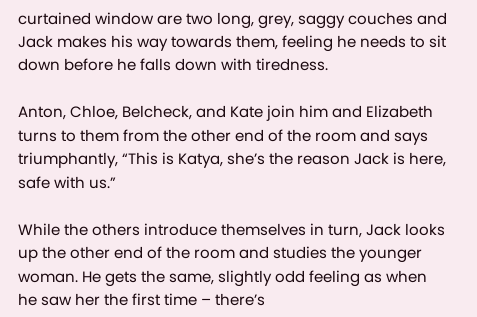curtained window are two long, grey, saggy couches and Jack makes his way towards them, feeling he needs to sit down before he falls down with tiredness.

Anton, Chloe, Belcheck, and Kate join him and Elizabeth turns to them from the other end of the room and says triumphantly, “This is Katya, she’s the reason Jack is here, safe with us.”

While the others introduce themselves in turn, Jack looks up the other end of the room and studies the younger woman. He gets the same, slightly odd feeling as when he saw her the first time – there’s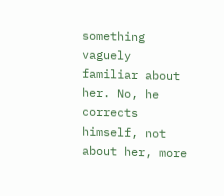something vaguely familiar about her. No, he corrects himself, not about her, more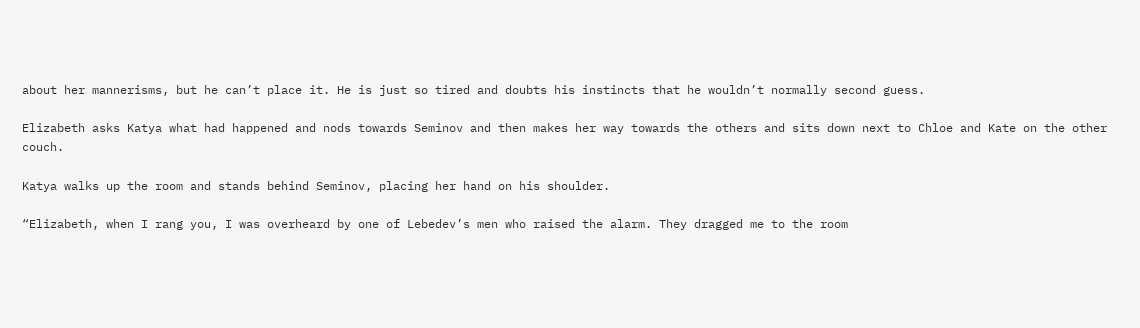about her mannerisms, but he can’t place it. He is just so tired and doubts his instincts that he wouldn’t normally second guess.

Elizabeth asks Katya what had happened and nods towards Seminov and then makes her way towards the others and sits down next to Chloe and Kate on the other couch.

Katya walks up the room and stands behind Seminov, placing her hand on his shoulder.

“Elizabeth, when I rang you, I was overheard by one of Lebedev’s men who raised the alarm. They dragged me to the room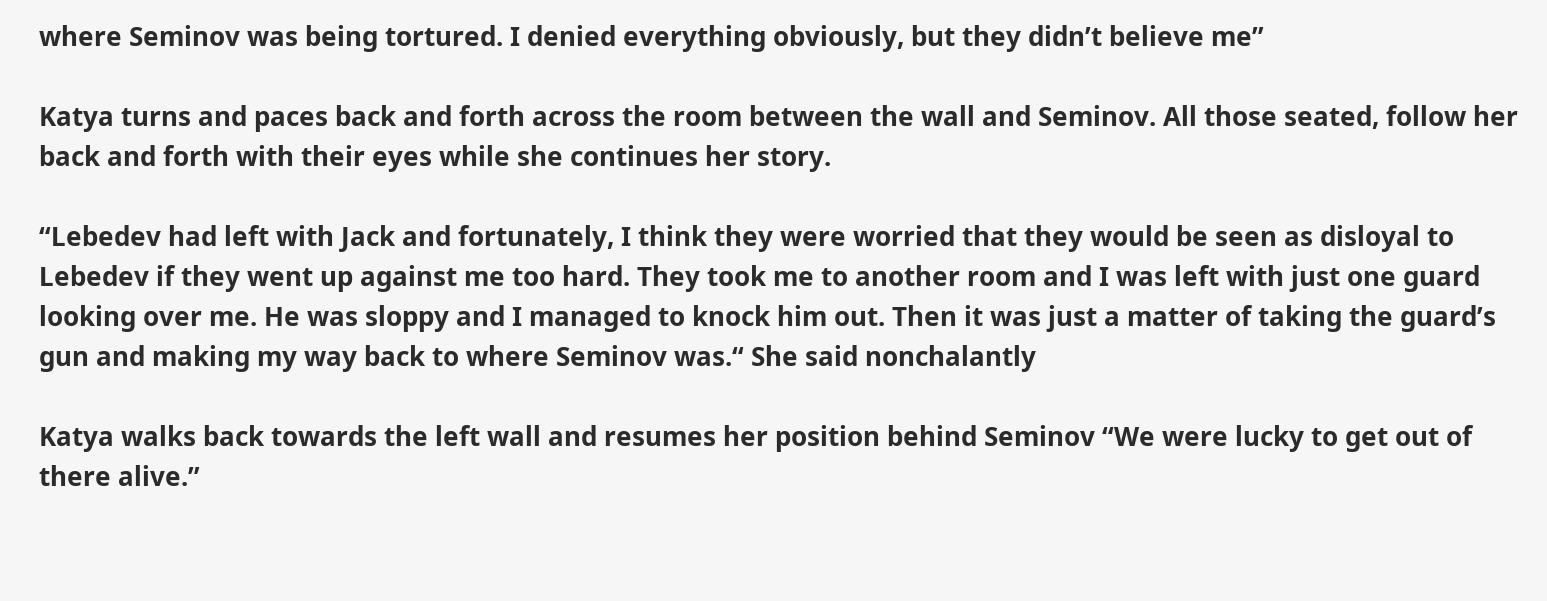where Seminov was being tortured. I denied everything obviously, but they didn’t believe me”

Katya turns and paces back and forth across the room between the wall and Seminov. All those seated, follow her back and forth with their eyes while she continues her story.

“Lebedev had left with Jack and fortunately, I think they were worried that they would be seen as disloyal to Lebedev if they went up against me too hard. They took me to another room and I was left with just one guard looking over me. He was sloppy and I managed to knock him out. Then it was just a matter of taking the guard’s gun and making my way back to where Seminov was.“ She said nonchalantly

Katya walks back towards the left wall and resumes her position behind Seminov “We were lucky to get out of there alive.”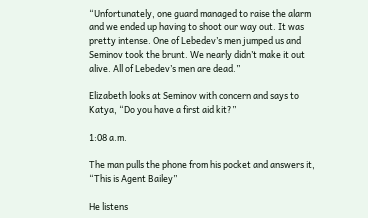“Unfortunately, one guard managed to raise the alarm and we ended up having to shoot our way out. It was pretty intense. One of Lebedev’s men jumped us and Seminov took the brunt. We nearly didn’t make it out alive. All of Lebedev’s men are dead.”

Elizabeth looks at Seminov with concern and says to Katya, “Do you have a first aid kit?”

1:08 a.m.

The man pulls the phone from his pocket and answers it, “This is Agent Bailey”

He listens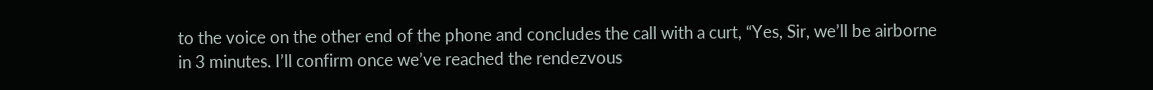to the voice on the other end of the phone and concludes the call with a curt, “Yes, Sir, we’ll be airborne in 3 minutes. I’ll confirm once we’ve reached the rendezvous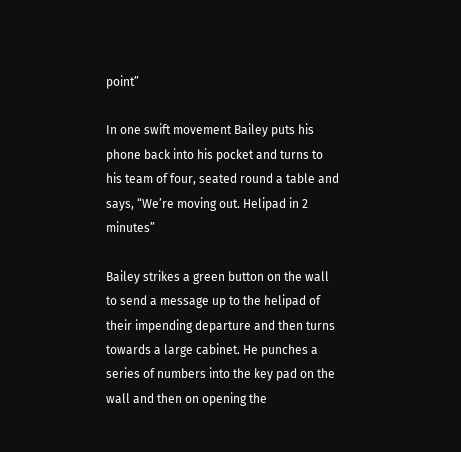point”

In one swift movement Bailey puts his phone back into his pocket and turns to his team of four, seated round a table and says, “We’re moving out. Helipad in 2 minutes”

Bailey strikes a green button on the wall to send a message up to the helipad of their impending departure and then turns towards a large cabinet. He punches a series of numbers into the key pad on the wall and then on opening the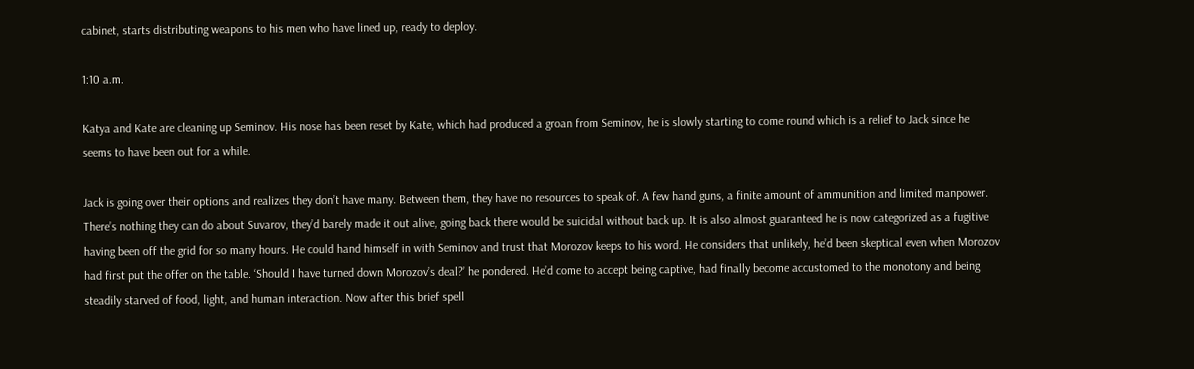cabinet, starts distributing weapons to his men who have lined up, ready to deploy.

1:10 a.m.

Katya and Kate are cleaning up Seminov. His nose has been reset by Kate, which had produced a groan from Seminov, he is slowly starting to come round which is a relief to Jack since he seems to have been out for a while.

Jack is going over their options and realizes they don’t have many. Between them, they have no resources to speak of. A few hand guns, a finite amount of ammunition and limited manpower. There’s nothing they can do about Suvarov, they’d barely made it out alive, going back there would be suicidal without back up. It is also almost guaranteed he is now categorized as a fugitive having been off the grid for so many hours. He could hand himself in with Seminov and trust that Morozov keeps to his word. He considers that unlikely, he’d been skeptical even when Morozov had first put the offer on the table. ‘Should I have turned down Morozov’s deal?’ he pondered. He’d come to accept being captive, had finally become accustomed to the monotony and being steadily starved of food, light, and human interaction. Now after this brief spell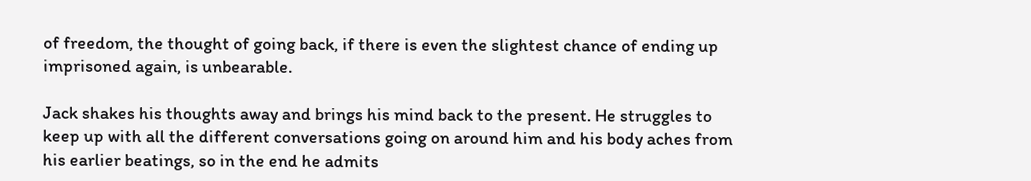of freedom, the thought of going back, if there is even the slightest chance of ending up imprisoned again, is unbearable.

Jack shakes his thoughts away and brings his mind back to the present. He struggles to keep up with all the different conversations going on around him and his body aches from his earlier beatings, so in the end he admits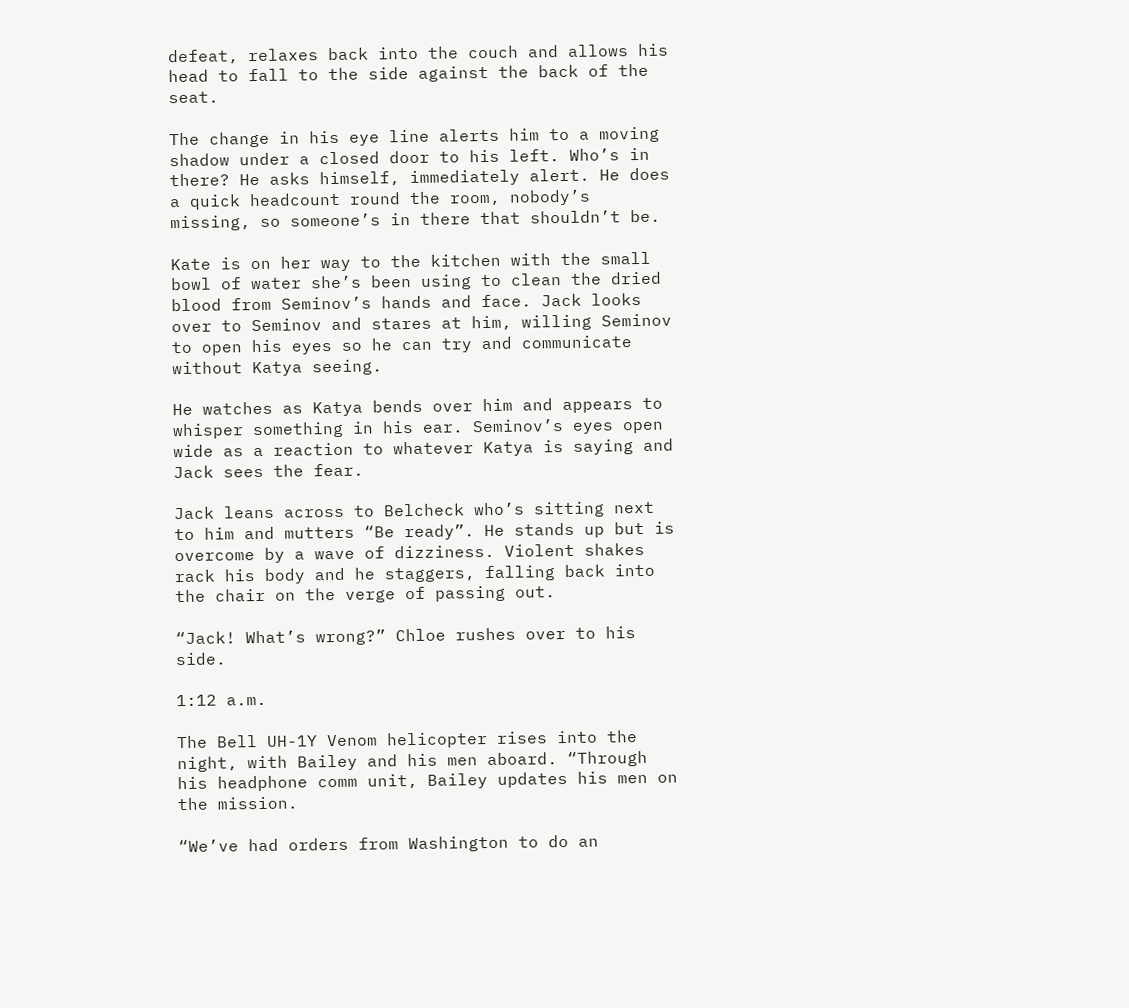defeat, relaxes back into the couch and allows his head to fall to the side against the back of the seat.

The change in his eye line alerts him to a moving shadow under a closed door to his left. Who’s in there? He asks himself, immediately alert. He does a quick headcount round the room, nobody’s missing, so someone’s in there that shouldn’t be.

Kate is on her way to the kitchen with the small bowl of water she’s been using to clean the dried blood from Seminov’s hands and face. Jack looks over to Seminov and stares at him, willing Seminov to open his eyes so he can try and communicate without Katya seeing.

He watches as Katya bends over him and appears to whisper something in his ear. Seminov’s eyes open wide as a reaction to whatever Katya is saying and Jack sees the fear.

Jack leans across to Belcheck who’s sitting next to him and mutters “Be ready”. He stands up but is overcome by a wave of dizziness. Violent shakes rack his body and he staggers, falling back into the chair on the verge of passing out.

“Jack! What’s wrong?” Chloe rushes over to his side.

1:12 a.m.

The Bell UH-1Y Venom helicopter rises into the night, with Bailey and his men aboard. “Through his headphone comm unit, Bailey updates his men on the mission.

“We’ve had orders from Washington to do an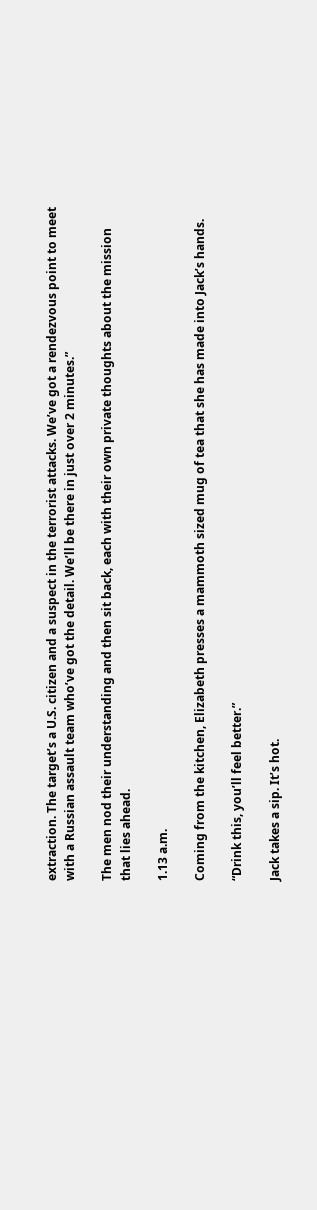extraction. The target’s a U.S. citizen and a suspect in the terrorist attacks. We’ve got a rendezvous point to meet with a Russian assault team who’ve got the detail. We’ll be there in just over 2 minutes.”

The men nod their understanding and then sit back, each with their own private thoughts about the mission that lies ahead.

1.13 a.m.

Coming from the kitchen, Elizabeth presses a mammoth sized mug of tea that she has made into Jack’s hands.

“Drink this, you’ll feel better.”

Jack takes a sip. It’s hot.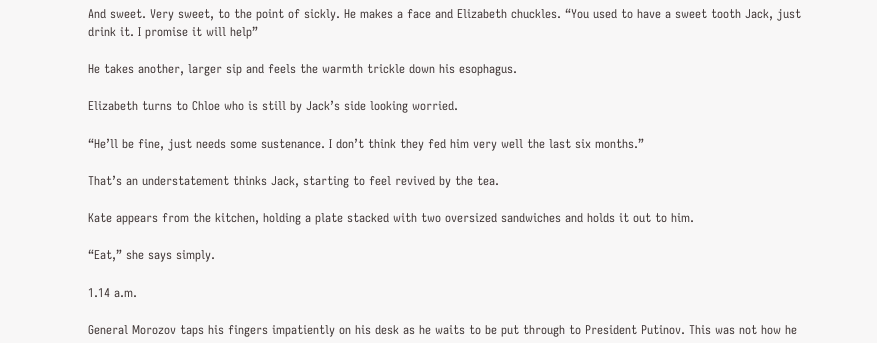And sweet. Very sweet, to the point of sickly. He makes a face and Elizabeth chuckles. “You used to have a sweet tooth Jack, just drink it. I promise it will help”

He takes another, larger sip and feels the warmth trickle down his esophagus.

Elizabeth turns to Chloe who is still by Jack’s side looking worried.

“He’ll be fine, just needs some sustenance. I don’t think they fed him very well the last six months.”

That’s an understatement thinks Jack, starting to feel revived by the tea.

Kate appears from the kitchen, holding a plate stacked with two oversized sandwiches and holds it out to him.

“Eat,” she says simply.

1.14 a.m.

General Morozov taps his fingers impatiently on his desk as he waits to be put through to President Putinov. This was not how he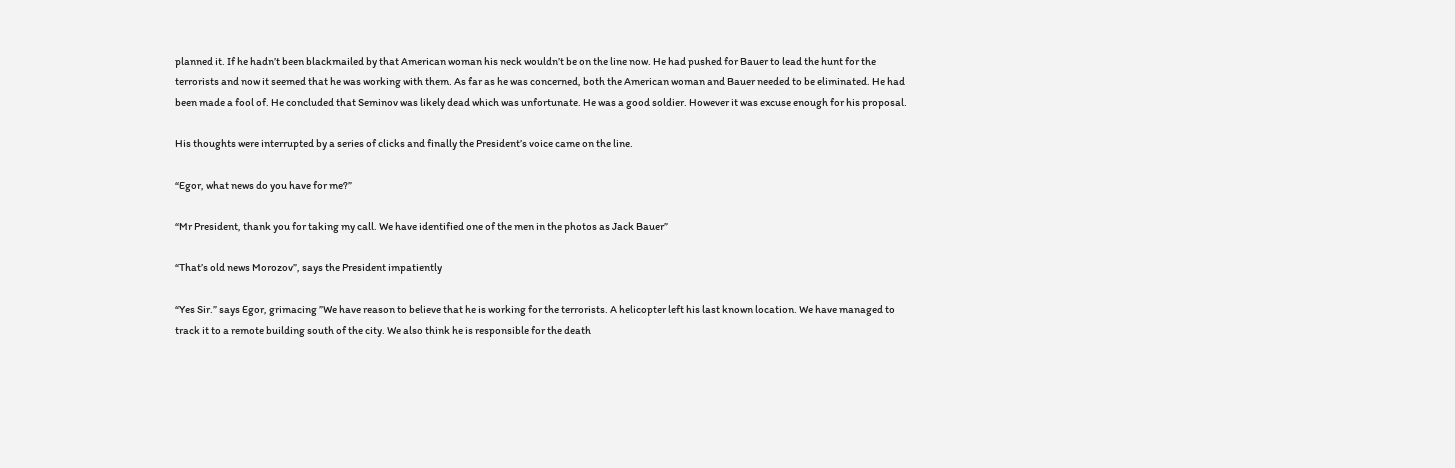planned it. If he hadn’t been blackmailed by that American woman his neck wouldn’t be on the line now. He had pushed for Bauer to lead the hunt for the terrorists and now it seemed that he was working with them. As far as he was concerned, both the American woman and Bauer needed to be eliminated. He had been made a fool of. He concluded that Seminov was likely dead which was unfortunate. He was a good soldier. However it was excuse enough for his proposal.

His thoughts were interrupted by a series of clicks and finally the President’s voice came on the line.

“Egor, what news do you have for me?”

“Mr President, thank you for taking my call. We have identified one of the men in the photos as Jack Bauer”

“That’s old news Morozov”, says the President impatiently

“Yes Sir.” says Egor, grimacing ”We have reason to believe that he is working for the terrorists. A helicopter left his last known location. We have managed to track it to a remote building south of the city. We also think he is responsible for the death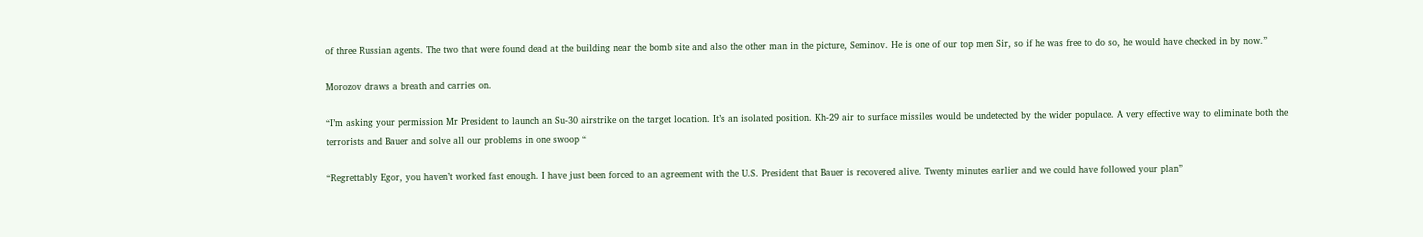of three Russian agents. The two that were found dead at the building near the bomb site and also the other man in the picture, Seminov. He is one of our top men Sir, so if he was free to do so, he would have checked in by now.”

Morozov draws a breath and carries on.

“I’m asking your permission Mr President to launch an Su-30 airstrike on the target location. It’s an isolated position. Kh-29 air to surface missiles would be undetected by the wider populace. A very effective way to eliminate both the terrorists and Bauer and solve all our problems in one swoop “

“Regrettably Egor, you haven’t worked fast enough. I have just been forced to an agreement with the U.S. President that Bauer is recovered alive. Twenty minutes earlier and we could have followed your plan”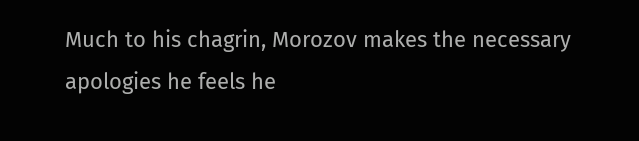Much to his chagrin, Morozov makes the necessary apologies he feels he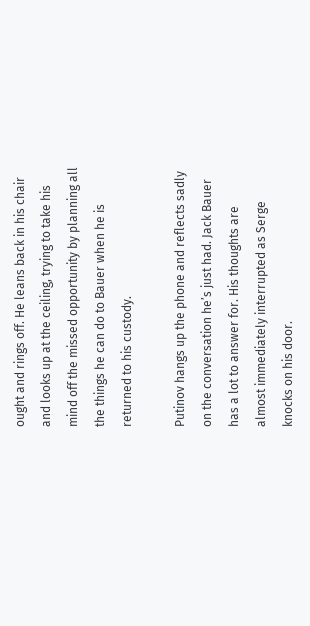ought and rings off. He leans back in his chair and looks up at the ceiling, trying to take his mind off the missed opportunity by planning all the things he can do to Bauer when he is returned to his custody.

Putinov hangs up the phone and reflects sadly on the conversation he’s just had. Jack Bauer has a lot to answer for. His thoughts are almost immediately interrupted as Serge knocks on his door.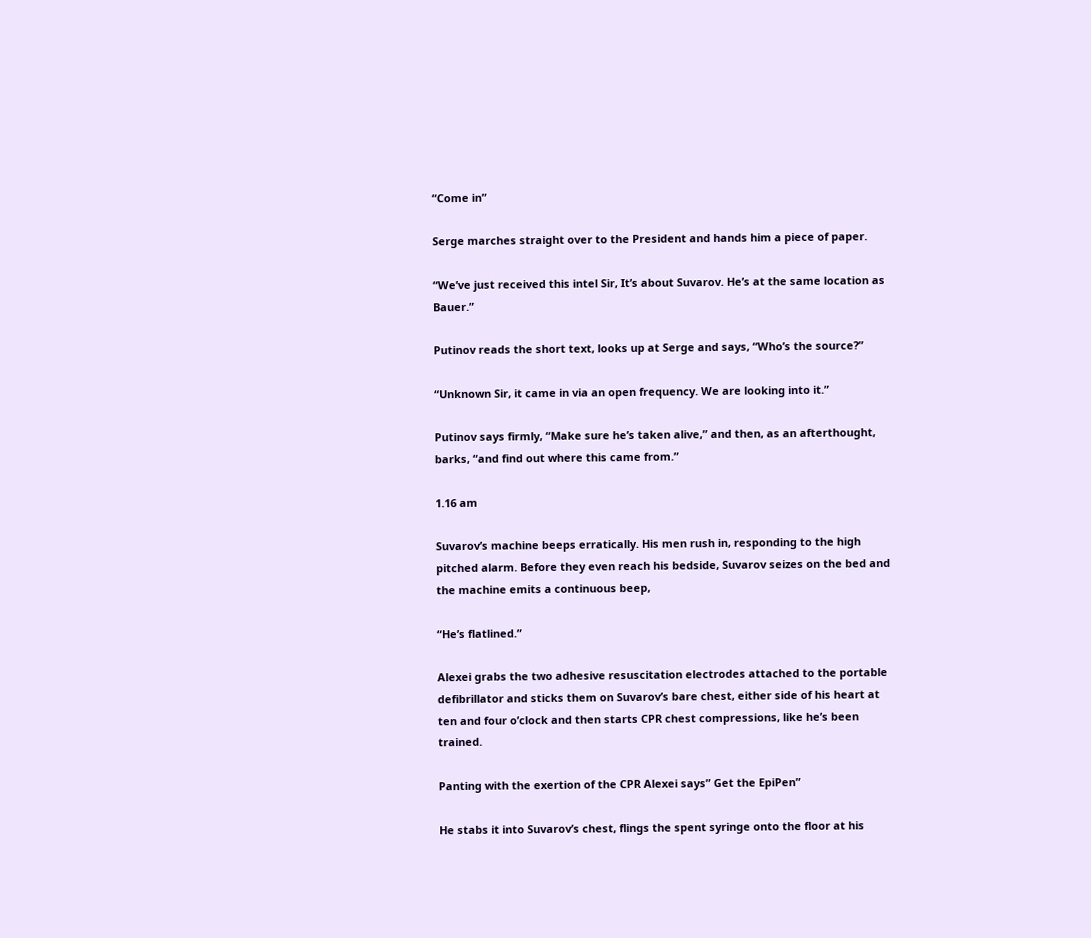“Come in”

Serge marches straight over to the President and hands him a piece of paper.

“We’ve just received this intel Sir, It’s about Suvarov. He’s at the same location as Bauer.”

Putinov reads the short text, looks up at Serge and says, “Who’s the source?”

“Unknown Sir, it came in via an open frequency. We are looking into it.”

Putinov says firmly, “Make sure he’s taken alive,” and then, as an afterthought, barks, “and find out where this came from.”

1.16 am

Suvarov’s machine beeps erratically. His men rush in, responding to the high pitched alarm. Before they even reach his bedside, Suvarov seizes on the bed and the machine emits a continuous beep,

“He’s flatlined.”

Alexei grabs the two adhesive resuscitation electrodes attached to the portable defibrillator and sticks them on Suvarov’s bare chest, either side of his heart at ten and four o’clock and then starts CPR chest compressions, like he’s been trained.

Panting with the exertion of the CPR Alexei says” Get the EpiPen”

He stabs it into Suvarov’s chest, flings the spent syringe onto the floor at his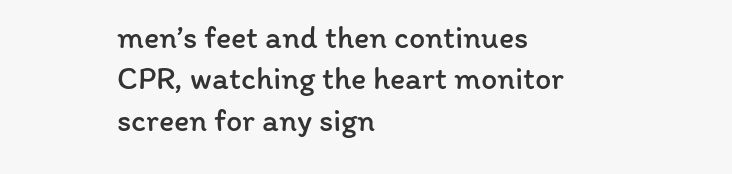men’s feet and then continues CPR, watching the heart monitor screen for any sign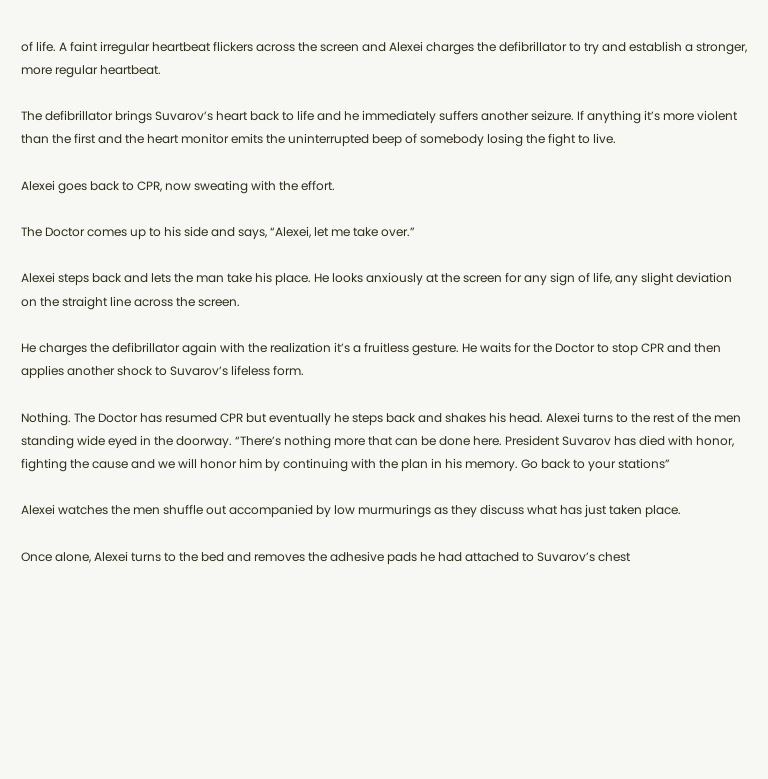of life. A faint irregular heartbeat flickers across the screen and Alexei charges the defibrillator to try and establish a stronger, more regular heartbeat.

The defibrillator brings Suvarov’s heart back to life and he immediately suffers another seizure. If anything it’s more violent than the first and the heart monitor emits the uninterrupted beep of somebody losing the fight to live.

Alexei goes back to CPR, now sweating with the effort.

The Doctor comes up to his side and says, “Alexei, let me take over.”

Alexei steps back and lets the man take his place. He looks anxiously at the screen for any sign of life, any slight deviation on the straight line across the screen.

He charges the defibrillator again with the realization it’s a fruitless gesture. He waits for the Doctor to stop CPR and then applies another shock to Suvarov’s lifeless form.

Nothing. The Doctor has resumed CPR but eventually he steps back and shakes his head. Alexei turns to the rest of the men standing wide eyed in the doorway. “There’s nothing more that can be done here. President Suvarov has died with honor, fighting the cause and we will honor him by continuing with the plan in his memory. Go back to your stations”

Alexei watches the men shuffle out accompanied by low murmurings as they discuss what has just taken place.

Once alone, Alexei turns to the bed and removes the adhesive pads he had attached to Suvarov’s chest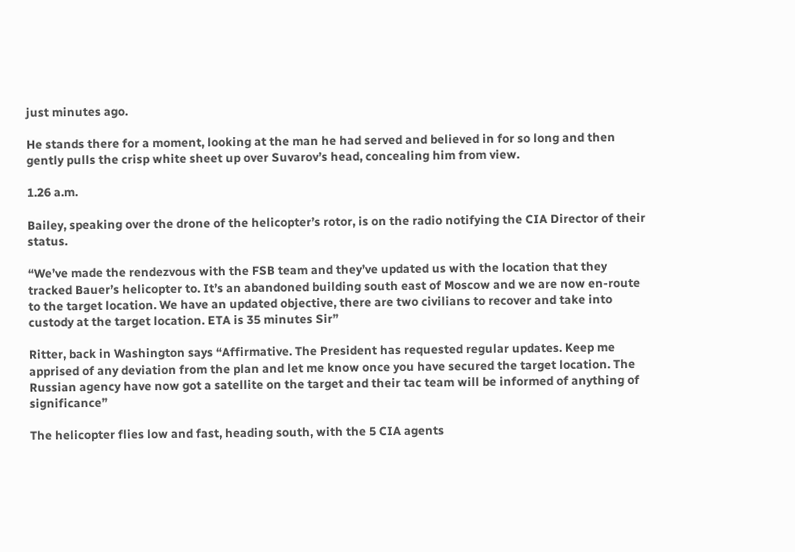just minutes ago.

He stands there for a moment, looking at the man he had served and believed in for so long and then gently pulls the crisp white sheet up over Suvarov’s head, concealing him from view.

1.26 a.m.

Bailey, speaking over the drone of the helicopter’s rotor, is on the radio notifying the CIA Director of their status.

“We’ve made the rendezvous with the FSB team and they’ve updated us with the location that they tracked Bauer’s helicopter to. It’s an abandoned building south east of Moscow and we are now en-route to the target location. We have an updated objective, there are two civilians to recover and take into custody at the target location. ETA is 35 minutes Sir”

Ritter, back in Washington says “Affirmative. The President has requested regular updates. Keep me apprised of any deviation from the plan and let me know once you have secured the target location. The Russian agency have now got a satellite on the target and their tac team will be informed of anything of significance”

The helicopter flies low and fast, heading south, with the 5 CIA agents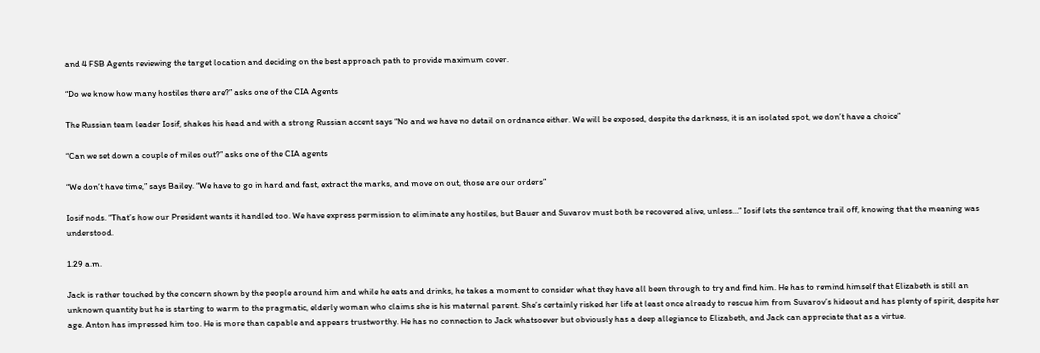and 4 FSB Agents reviewing the target location and deciding on the best approach path to provide maximum cover.

“Do we know how many hostiles there are?” asks one of the CIA Agents

The Russian team leader Iosif, shakes his head and with a strong Russian accent says “No and we have no detail on ordnance either. We will be exposed, despite the darkness, it is an isolated spot, we don’t have a choice”

“Can we set down a couple of miles out?” asks one of the CIA agents

“We don’t have time,” says Bailey. “We have to go in hard and fast, extract the marks, and move on out, those are our orders”

Iosif nods. “That’s how our President wants it handled too. We have express permission to eliminate any hostiles, but Bauer and Suvarov must both be recovered alive, unless…” Iosif lets the sentence trail off, knowing that the meaning was understood.

1.29 a.m.

Jack is rather touched by the concern shown by the people around him and while he eats and drinks, he takes a moment to consider what they have all been through to try and find him. He has to remind himself that Elizabeth is still an unknown quantity but he is starting to warm to the pragmatic, elderly woman who claims she is his maternal parent. She’s certainly risked her life at least once already to rescue him from Suvarov’s hideout and has plenty of spirit, despite her age. Anton has impressed him too. He is more than capable and appears trustworthy. He has no connection to Jack whatsoever but obviously has a deep allegiance to Elizabeth, and Jack can appreciate that as a virtue.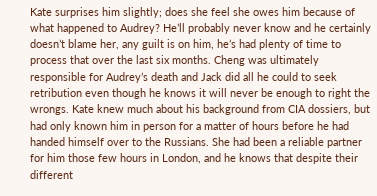Kate surprises him slightly; does she feel she owes him because of what happened to Audrey? He’ll probably never know and he certainly doesn’t blame her, any guilt is on him, he’s had plenty of time to process that over the last six months. Cheng was ultimately responsible for Audrey’s death and Jack did all he could to seek retribution even though he knows it will never be enough to right the wrongs. Kate knew much about his background from CIA dossiers, but had only known him in person for a matter of hours before he had handed himself over to the Russians. She had been a reliable partner for him those few hours in London, and he knows that despite their different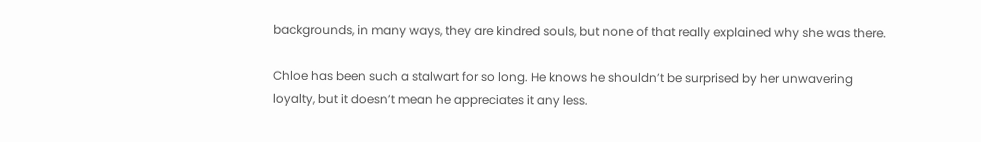backgrounds, in many ways, they are kindred souls, but none of that really explained why she was there.

Chloe has been such a stalwart for so long. He knows he shouldn’t be surprised by her unwavering loyalty, but it doesn’t mean he appreciates it any less.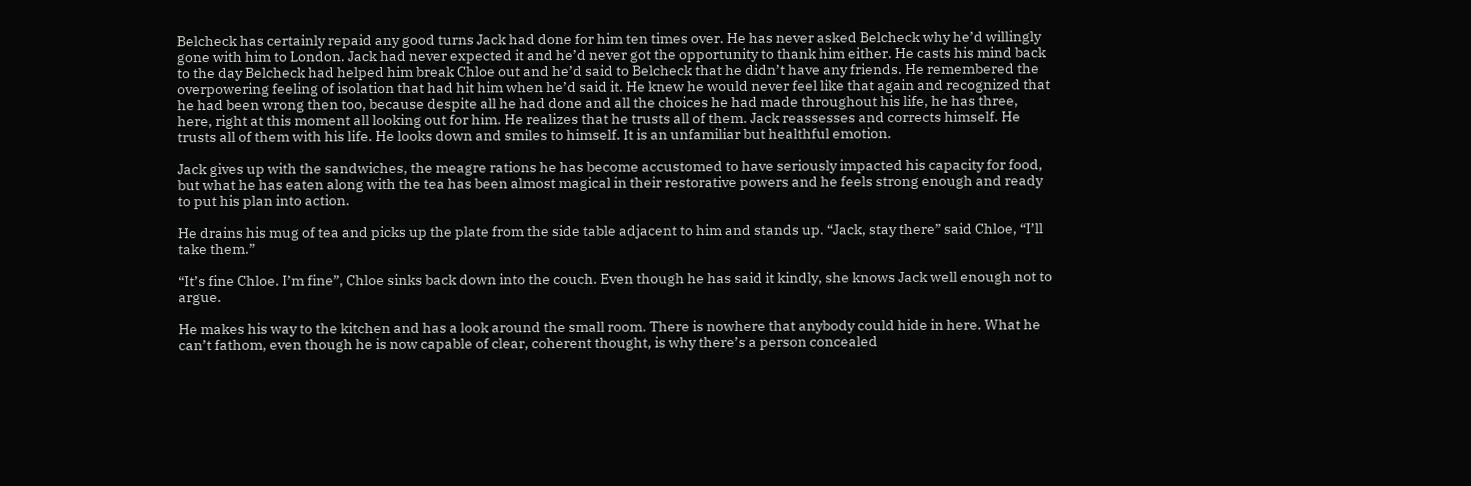Belcheck has certainly repaid any good turns Jack had done for him ten times over. He has never asked Belcheck why he’d willingly gone with him to London. Jack had never expected it and he’d never got the opportunity to thank him either. He casts his mind back to the day Belcheck had helped him break Chloe out and he’d said to Belcheck that he didn’t have any friends. He remembered the overpowering feeling of isolation that had hit him when he’d said it. He knew he would never feel like that again and recognized that he had been wrong then too, because despite all he had done and all the choices he had made throughout his life, he has three, here, right at this moment all looking out for him. He realizes that he trusts all of them. Jack reassesses and corrects himself. He trusts all of them with his life. He looks down and smiles to himself. It is an unfamiliar but healthful emotion.

Jack gives up with the sandwiches, the meagre rations he has become accustomed to have seriously impacted his capacity for food, but what he has eaten along with the tea has been almost magical in their restorative powers and he feels strong enough and ready to put his plan into action.

He drains his mug of tea and picks up the plate from the side table adjacent to him and stands up. “Jack, stay there” said Chloe, “I’ll take them.”

“It’s fine Chloe. I’m fine”, Chloe sinks back down into the couch. Even though he has said it kindly, she knows Jack well enough not to argue.

He makes his way to the kitchen and has a look around the small room. There is nowhere that anybody could hide in here. What he can’t fathom, even though he is now capable of clear, coherent thought, is why there’s a person concealed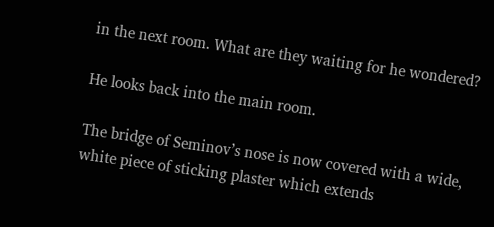in the next room. What are they waiting for he wondered?

He looks back into the main room.

The bridge of Seminov’s nose is now covered with a wide, white piece of sticking plaster which extends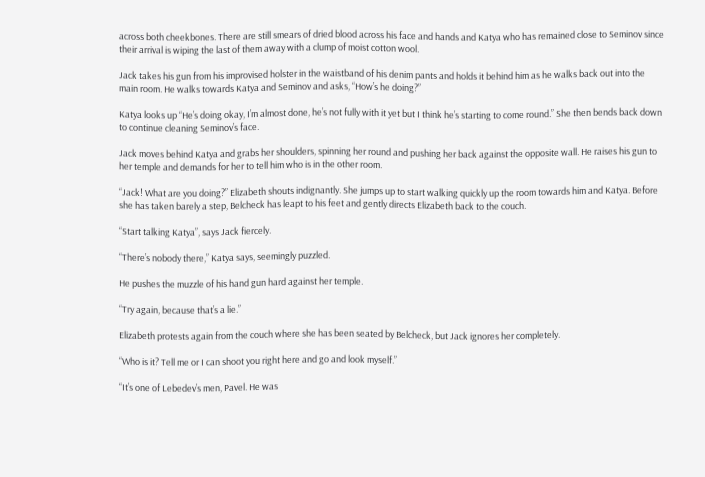across both cheekbones. There are still smears of dried blood across his face and hands and Katya who has remained close to Seminov since their arrival is wiping the last of them away with a clump of moist cotton wool.

Jack takes his gun from his improvised holster in the waistband of his denim pants and holds it behind him as he walks back out into the main room. He walks towards Katya and Seminov and asks, “How’s he doing?”

Katya looks up “He’s doing okay, I’m almost done, he’s not fully with it yet but I think he’s starting to come round.” She then bends back down to continue cleaning Seminov’s face.

Jack moves behind Katya and grabs her shoulders, spinning her round and pushing her back against the opposite wall. He raises his gun to her temple and demands for her to tell him who is in the other room.

“Jack! What are you doing?” Elizabeth shouts indignantly. She jumps up to start walking quickly up the room towards him and Katya. Before she has taken barely a step, Belcheck has leapt to his feet and gently directs Elizabeth back to the couch.

“Start talking Katya”, says Jack fiercely.

“There’s nobody there,” Katya says, seemingly puzzled.

He pushes the muzzle of his hand gun hard against her temple.

“Try again, because that’s a lie.”

Elizabeth protests again from the couch where she has been seated by Belcheck, but Jack ignores her completely.

“Who is it? Tell me or I can shoot you right here and go and look myself.”

“It’s one of Lebedev’s men, Pavel. He was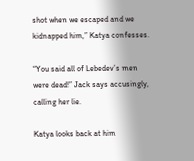shot when we escaped and we kidnapped him,” Katya confesses.

“You said all of Lebedev’s men were dead!” Jack says accusingly, calling her lie.

Katya looks back at him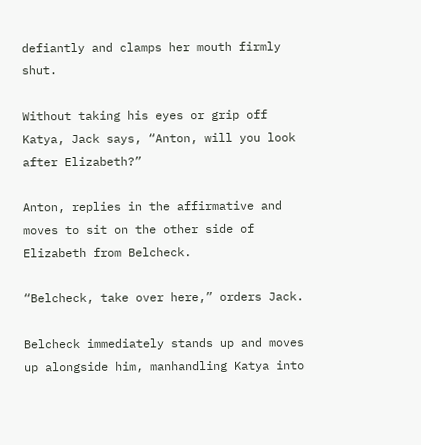defiantly and clamps her mouth firmly shut.

Without taking his eyes or grip off Katya, Jack says, “Anton, will you look after Elizabeth?”

Anton, replies in the affirmative and moves to sit on the other side of Elizabeth from Belcheck.

“Belcheck, take over here,” orders Jack.

Belcheck immediately stands up and moves up alongside him, manhandling Katya into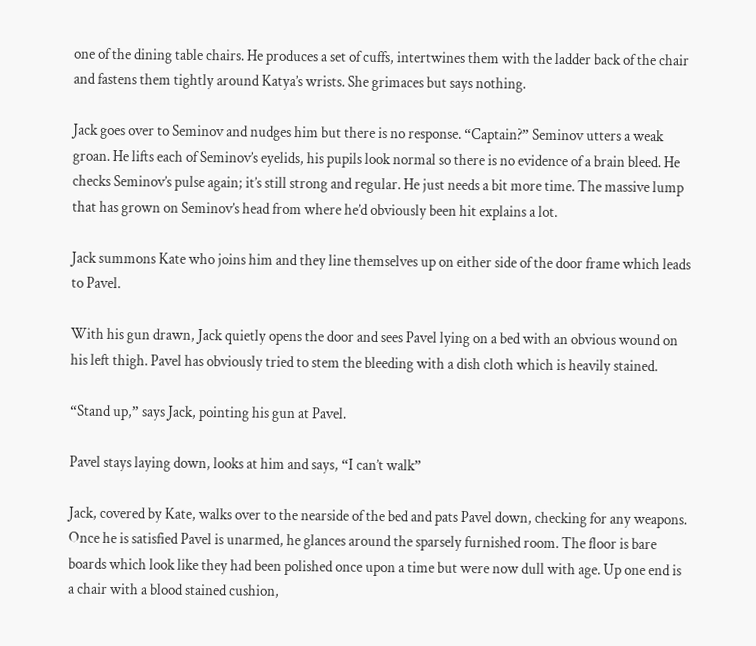one of the dining table chairs. He produces a set of cuffs, intertwines them with the ladder back of the chair and fastens them tightly around Katya’s wrists. She grimaces but says nothing.

Jack goes over to Seminov and nudges him but there is no response. “Captain?” Seminov utters a weak groan. He lifts each of Seminov’s eyelids, his pupils look normal so there is no evidence of a brain bleed. He checks Seminov’s pulse again; it’s still strong and regular. He just needs a bit more time. The massive lump that has grown on Seminov’s head from where he’d obviously been hit explains a lot.

Jack summons Kate who joins him and they line themselves up on either side of the door frame which leads to Pavel.

With his gun drawn, Jack quietly opens the door and sees Pavel lying on a bed with an obvious wound on his left thigh. Pavel has obviously tried to stem the bleeding with a dish cloth which is heavily stained.

“Stand up,” says Jack, pointing his gun at Pavel.

Pavel stays laying down, looks at him and says, “I can’t walk”

Jack, covered by Kate, walks over to the nearside of the bed and pats Pavel down, checking for any weapons. Once he is satisfied Pavel is unarmed, he glances around the sparsely furnished room. The floor is bare boards which look like they had been polished once upon a time but were now dull with age. Up one end is a chair with a blood stained cushion,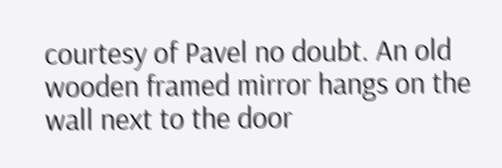courtesy of Pavel no doubt. An old wooden framed mirror hangs on the wall next to the door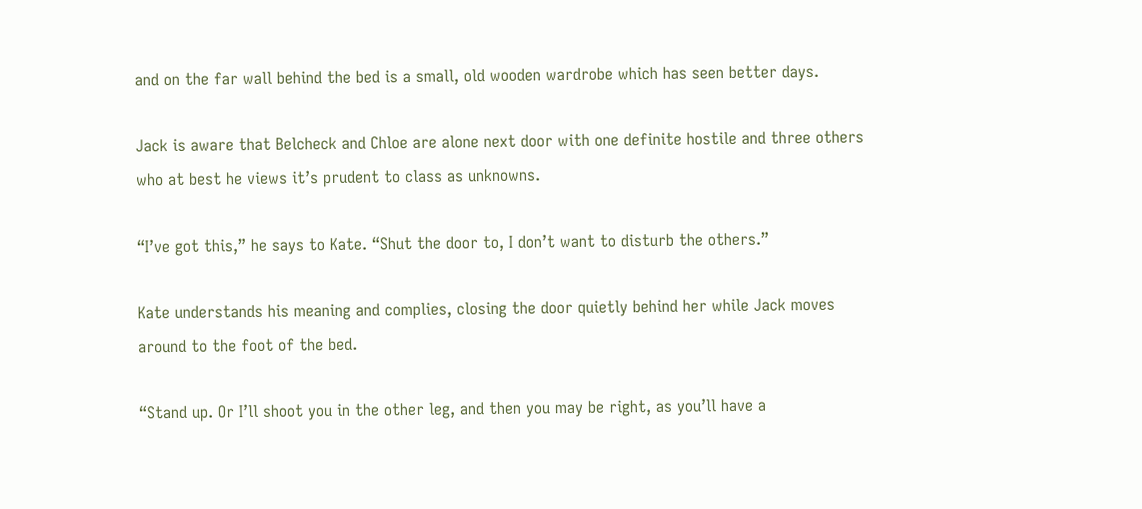and on the far wall behind the bed is a small, old wooden wardrobe which has seen better days.

Jack is aware that Belcheck and Chloe are alone next door with one definite hostile and three others who at best he views it’s prudent to class as unknowns.

“I’ve got this,” he says to Kate. “Shut the door to, I don’t want to disturb the others.”

Kate understands his meaning and complies, closing the door quietly behind her while Jack moves around to the foot of the bed.

“Stand up. Or I’ll shoot you in the other leg, and then you may be right, as you’ll have a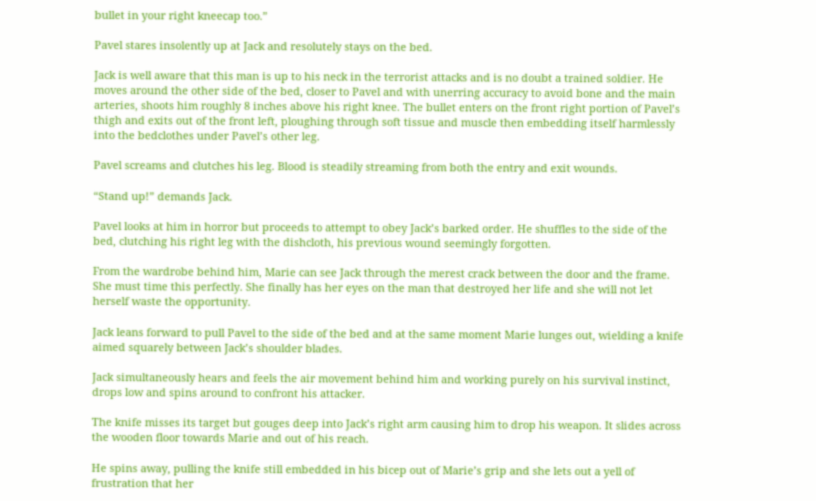bullet in your right kneecap too.”

Pavel stares insolently up at Jack and resolutely stays on the bed.

Jack is well aware that this man is up to his neck in the terrorist attacks and is no doubt a trained soldier. He moves around the other side of the bed, closer to Pavel and with unerring accuracy to avoid bone and the main arteries, shoots him roughly 8 inches above his right knee. The bullet enters on the front right portion of Pavel’s thigh and exits out of the front left, ploughing through soft tissue and muscle then embedding itself harmlessly into the bedclothes under Pavel’s other leg.

Pavel screams and clutches his leg. Blood is steadily streaming from both the entry and exit wounds.

“Stand up!” demands Jack.

Pavel looks at him in horror but proceeds to attempt to obey Jack’s barked order. He shuffles to the side of the bed, clutching his right leg with the dishcloth, his previous wound seemingly forgotten.

From the wardrobe behind him, Marie can see Jack through the merest crack between the door and the frame. She must time this perfectly. She finally has her eyes on the man that destroyed her life and she will not let herself waste the opportunity.

Jack leans forward to pull Pavel to the side of the bed and at the same moment Marie lunges out, wielding a knife aimed squarely between Jack’s shoulder blades.

Jack simultaneously hears and feels the air movement behind him and working purely on his survival instinct, drops low and spins around to confront his attacker.

The knife misses its target but gouges deep into Jack’s right arm causing him to drop his weapon. It slides across the wooden floor towards Marie and out of his reach.

He spins away, pulling the knife still embedded in his bicep out of Marie’s grip and she lets out a yell of frustration that her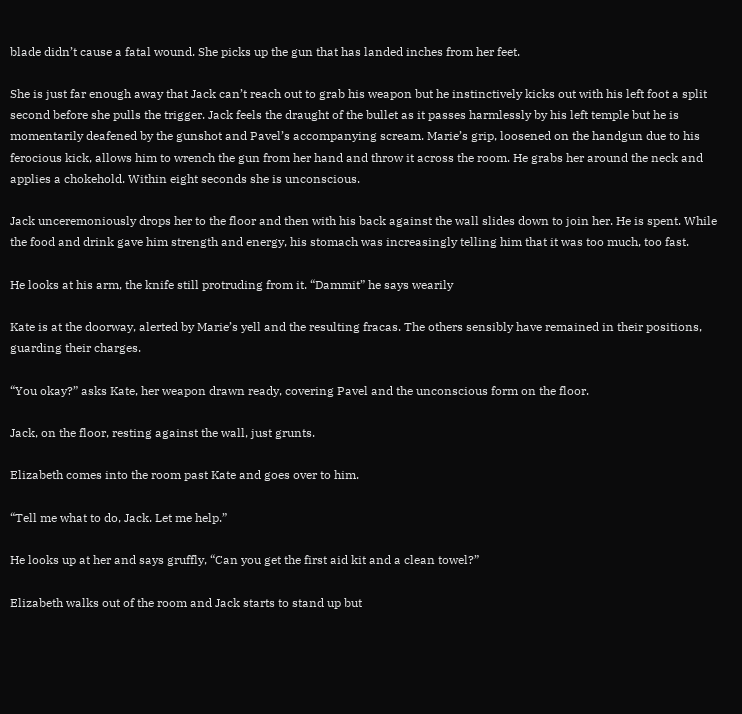blade didn’t cause a fatal wound. She picks up the gun that has landed inches from her feet.

She is just far enough away that Jack can’t reach out to grab his weapon but he instinctively kicks out with his left foot a split second before she pulls the trigger. Jack feels the draught of the bullet as it passes harmlessly by his left temple but he is momentarily deafened by the gunshot and Pavel’s accompanying scream. Marie’s grip, loosened on the handgun due to his ferocious kick, allows him to wrench the gun from her hand and throw it across the room. He grabs her around the neck and applies a chokehold. Within eight seconds she is unconscious.

Jack unceremoniously drops her to the floor and then with his back against the wall slides down to join her. He is spent. While the food and drink gave him strength and energy, his stomach was increasingly telling him that it was too much, too fast.

He looks at his arm, the knife still protruding from it. “Dammit” he says wearily

Kate is at the doorway, alerted by Marie’s yell and the resulting fracas. The others sensibly have remained in their positions, guarding their charges.

“You okay?” asks Kate, her weapon drawn ready, covering Pavel and the unconscious form on the floor.

Jack, on the floor, resting against the wall, just grunts.

Elizabeth comes into the room past Kate and goes over to him.

“Tell me what to do, Jack. Let me help.”

He looks up at her and says gruffly, “Can you get the first aid kit and a clean towel?”

Elizabeth walks out of the room and Jack starts to stand up but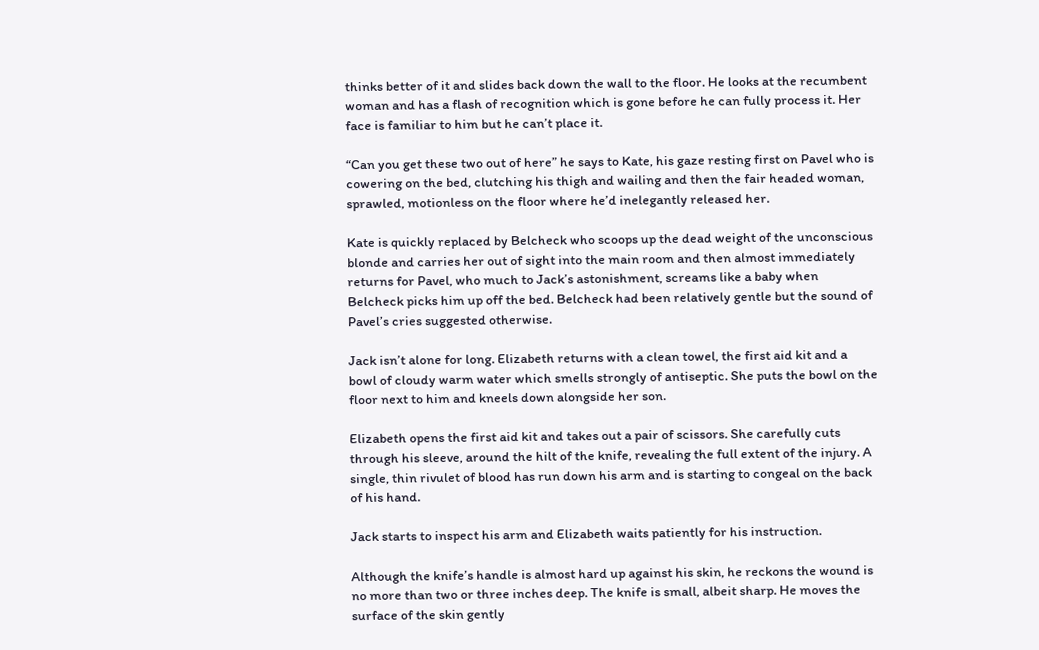thinks better of it and slides back down the wall to the floor. He looks at the recumbent woman and has a flash of recognition which is gone before he can fully process it. Her face is familiar to him but he can’t place it.

“Can you get these two out of here” he says to Kate, his gaze resting first on Pavel who is cowering on the bed, clutching his thigh and wailing and then the fair headed woman, sprawled, motionless on the floor where he’d inelegantly released her.

Kate is quickly replaced by Belcheck who scoops up the dead weight of the unconscious blonde and carries her out of sight into the main room and then almost immediately returns for Pavel, who much to Jack’s astonishment, screams like a baby when Belcheck picks him up off the bed. Belcheck had been relatively gentle but the sound of Pavel’s cries suggested otherwise.

Jack isn’t alone for long. Elizabeth returns with a clean towel, the first aid kit and a bowl of cloudy warm water which smells strongly of antiseptic. She puts the bowl on the floor next to him and kneels down alongside her son.

Elizabeth opens the first aid kit and takes out a pair of scissors. She carefully cuts through his sleeve, around the hilt of the knife, revealing the full extent of the injury. A single, thin rivulet of blood has run down his arm and is starting to congeal on the back of his hand.

Jack starts to inspect his arm and Elizabeth waits patiently for his instruction.

Although the knife’s handle is almost hard up against his skin, he reckons the wound is no more than two or three inches deep. The knife is small, albeit sharp. He moves the surface of the skin gently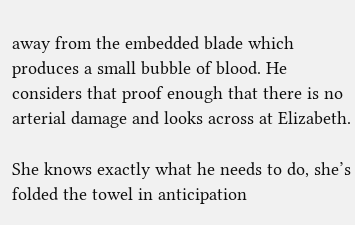away from the embedded blade which produces a small bubble of blood. He considers that proof enough that there is no arterial damage and looks across at Elizabeth.

She knows exactly what he needs to do, she’s folded the towel in anticipation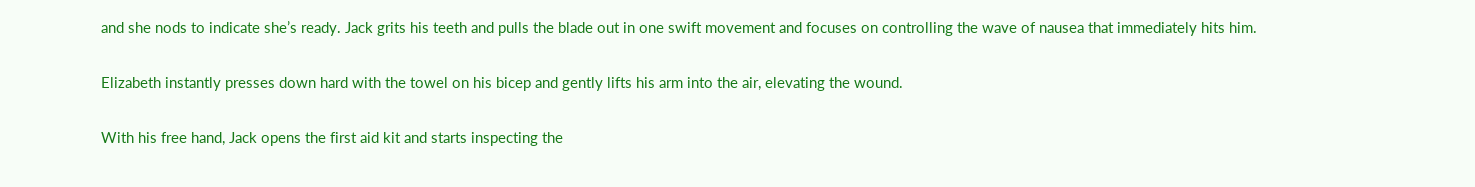and she nods to indicate she’s ready. Jack grits his teeth and pulls the blade out in one swift movement and focuses on controlling the wave of nausea that immediately hits him.

Elizabeth instantly presses down hard with the towel on his bicep and gently lifts his arm into the air, elevating the wound.

With his free hand, Jack opens the first aid kit and starts inspecting the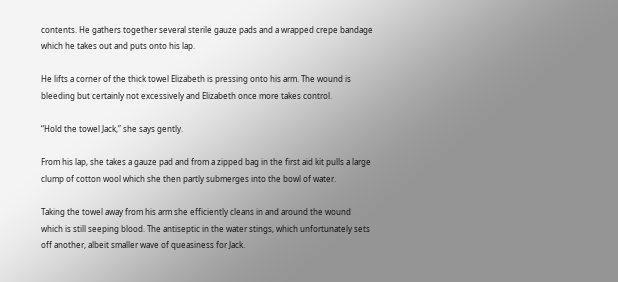contents. He gathers together several sterile gauze pads and a wrapped crepe bandage which he takes out and puts onto his lap.

He lifts a corner of the thick towel Elizabeth is pressing onto his arm. The wound is bleeding but certainly not excessively and Elizabeth once more takes control.

“Hold the towel Jack,” she says gently.

From his lap, she takes a gauze pad and from a zipped bag in the first aid kit pulls a large clump of cotton wool which she then partly submerges into the bowl of water.

Taking the towel away from his arm she efficiently cleans in and around the wound which is still seeping blood. The antiseptic in the water stings, which unfortunately sets off another, albeit smaller wave of queasiness for Jack.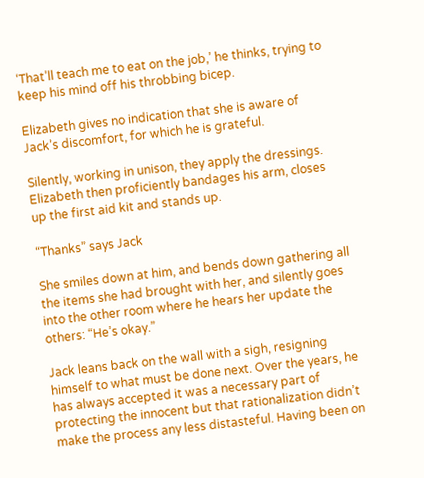‘That’ll teach me to eat on the job,’ he thinks, trying to keep his mind off his throbbing bicep.

Elizabeth gives no indication that she is aware of Jack’s discomfort, for which he is grateful.

Silently, working in unison, they apply the dressings. Elizabeth then proficiently bandages his arm, closes up the first aid kit and stands up.

“Thanks” says Jack

She smiles down at him, and bends down gathering all the items she had brought with her, and silently goes into the other room where he hears her update the others: “He’s okay.”

Jack leans back on the wall with a sigh, resigning himself to what must be done next. Over the years, he has always accepted it was a necessary part of protecting the innocent but that rationalization didn’t make the process any less distasteful. Having been on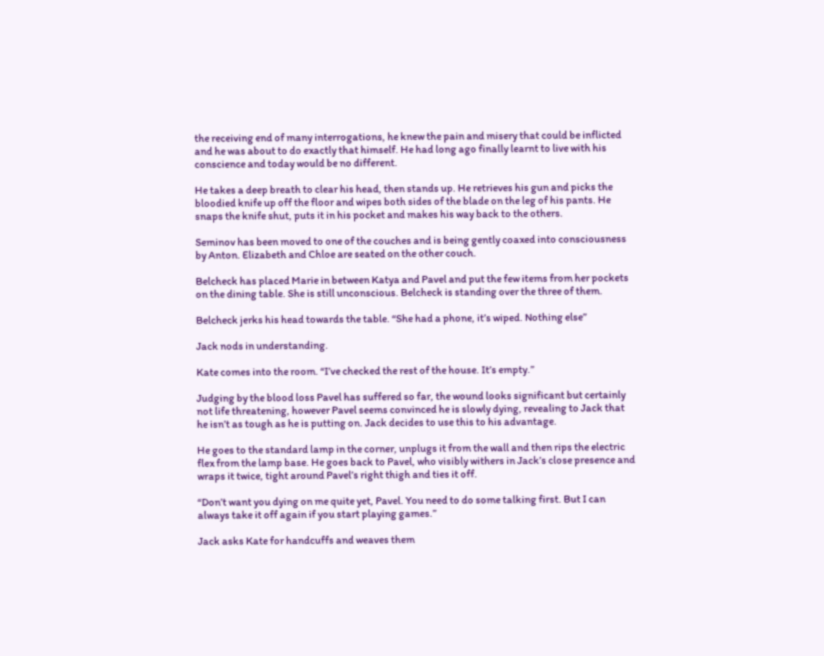the receiving end of many interrogations, he knew the pain and misery that could be inflicted and he was about to do exactly that himself. He had long ago finally learnt to live with his conscience and today would be no different.

He takes a deep breath to clear his head, then stands up. He retrieves his gun and picks the bloodied knife up off the floor and wipes both sides of the blade on the leg of his pants. He snaps the knife shut, puts it in his pocket and makes his way back to the others.

Seminov has been moved to one of the couches and is being gently coaxed into consciousness by Anton. Elizabeth and Chloe are seated on the other couch.

Belcheck has placed Marie in between Katya and Pavel and put the few items from her pockets on the dining table. She is still unconscious. Belcheck is standing over the three of them.

Belcheck jerks his head towards the table. “She had a phone, it’s wiped. Nothing else”

Jack nods in understanding.

Kate comes into the room. “I’ve checked the rest of the house. It’s empty.”

Judging by the blood loss Pavel has suffered so far, the wound looks significant but certainly not life threatening, however Pavel seems convinced he is slowly dying, revealing to Jack that he isn’t as tough as he is putting on. Jack decides to use this to his advantage.

He goes to the standard lamp in the corner, unplugs it from the wall and then rips the electric flex from the lamp base. He goes back to Pavel, who visibly withers in Jack’s close presence and wraps it twice, tight around Pavel’s right thigh and ties it off.

“Don’t want you dying on me quite yet, Pavel. You need to do some talking first. But I can always take it off again if you start playing games.”

Jack asks Kate for handcuffs and weaves them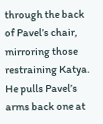through the back of Pavel’s chair, mirroring those restraining Katya. He pulls Pavel’s arms back one at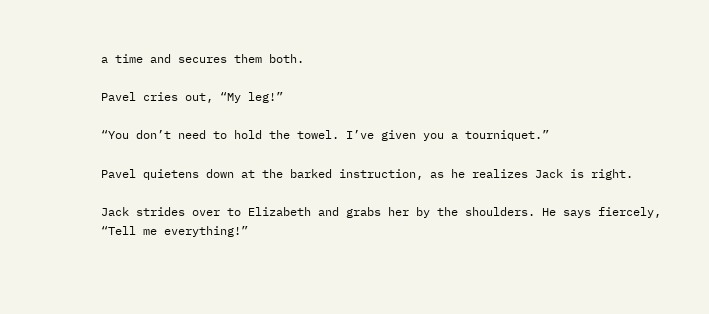a time and secures them both.

Pavel cries out, “My leg!”

“You don’t need to hold the towel. I’ve given you a tourniquet.”

Pavel quietens down at the barked instruction, as he realizes Jack is right.

Jack strides over to Elizabeth and grabs her by the shoulders. He says fiercely, “Tell me everything!”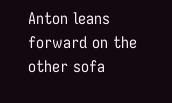Anton leans forward on the other sofa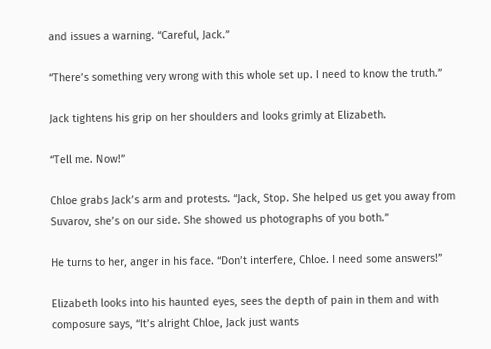and issues a warning. “Careful, Jack.”

“There’s something very wrong with this whole set up. I need to know the truth.”

Jack tightens his grip on her shoulders and looks grimly at Elizabeth.

“Tell me. Now!”

Chloe grabs Jack’s arm and protests. “Jack, Stop. She helped us get you away from Suvarov, she’s on our side. She showed us photographs of you both.”

He turns to her, anger in his face. “Don’t interfere, Chloe. I need some answers!”

Elizabeth looks into his haunted eyes, sees the depth of pain in them and with composure says, “It’s alright Chloe, Jack just wants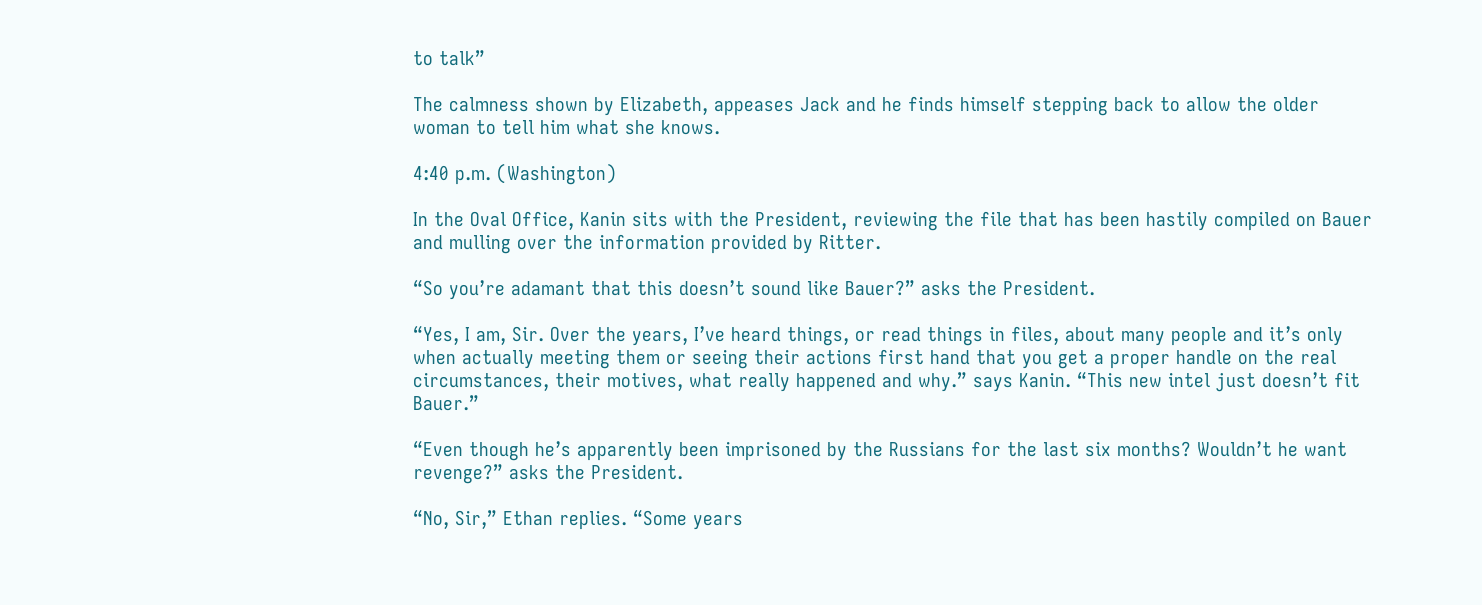to talk”

The calmness shown by Elizabeth, appeases Jack and he finds himself stepping back to allow the older woman to tell him what she knows.

4:40 p.m. (Washington)

In the Oval Office, Kanin sits with the President, reviewing the file that has been hastily compiled on Bauer and mulling over the information provided by Ritter.

“So you’re adamant that this doesn’t sound like Bauer?” asks the President.

“Yes, I am, Sir. Over the years, I’ve heard things, or read things in files, about many people and it’s only when actually meeting them or seeing their actions first hand that you get a proper handle on the real circumstances, their motives, what really happened and why.” says Kanin. “This new intel just doesn’t fit Bauer.”

“Even though he’s apparently been imprisoned by the Russians for the last six months? Wouldn’t he want revenge?” asks the President.

“No, Sir,” Ethan replies. “Some years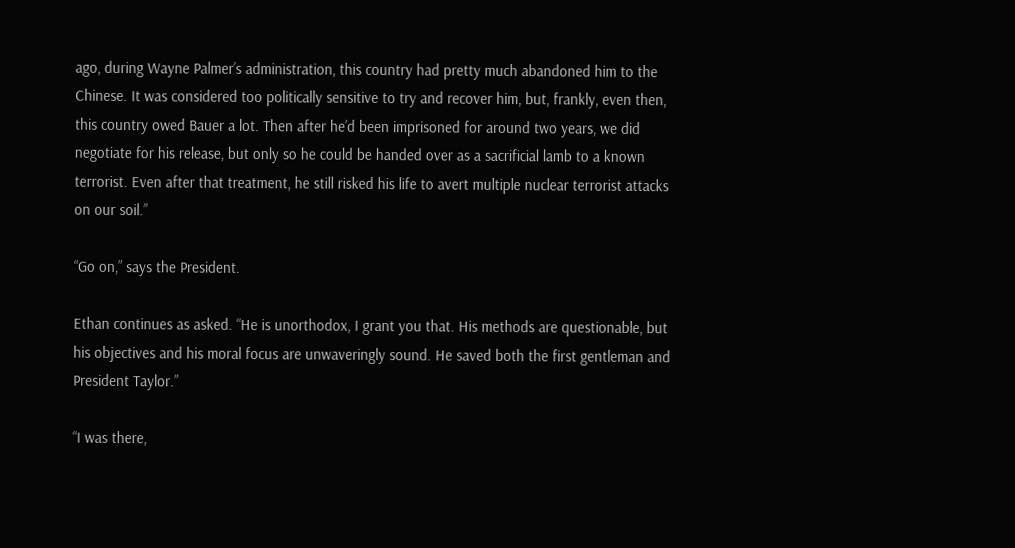ago, during Wayne Palmer’s administration, this country had pretty much abandoned him to the Chinese. It was considered too politically sensitive to try and recover him, but, frankly, even then, this country owed Bauer a lot. Then after he’d been imprisoned for around two years, we did negotiate for his release, but only so he could be handed over as a sacrificial lamb to a known terrorist. Even after that treatment, he still risked his life to avert multiple nuclear terrorist attacks on our soil.”

“Go on,” says the President.

Ethan continues as asked. “He is unorthodox, I grant you that. His methods are questionable, but his objectives and his moral focus are unwaveringly sound. He saved both the first gentleman and President Taylor.”

“I was there,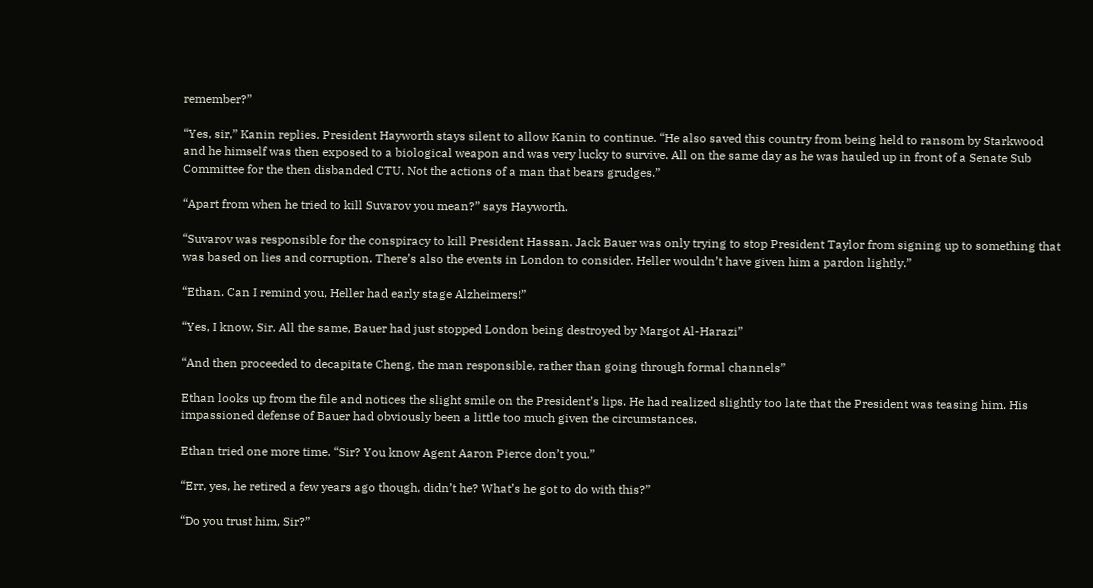remember?”

“Yes, sir,” Kanin replies. President Hayworth stays silent to allow Kanin to continue. “He also saved this country from being held to ransom by Starkwood and he himself was then exposed to a biological weapon and was very lucky to survive. All on the same day as he was hauled up in front of a Senate Sub Committee for the then disbanded CTU. Not the actions of a man that bears grudges.”

“Apart from when he tried to kill Suvarov you mean?” says Hayworth.

“Suvarov was responsible for the conspiracy to kill President Hassan. Jack Bauer was only trying to stop President Taylor from signing up to something that was based on lies and corruption. There’s also the events in London to consider. Heller wouldn’t have given him a pardon lightly.”

“Ethan. Can I remind you, Heller had early stage Alzheimers!”

“Yes, I know, Sir. All the same, Bauer had just stopped London being destroyed by Margot Al-Harazi”

“And then proceeded to decapitate Cheng, the man responsible, rather than going through formal channels”

Ethan looks up from the file and notices the slight smile on the President’s lips. He had realized slightly too late that the President was teasing him. His impassioned defense of Bauer had obviously been a little too much given the circumstances.

Ethan tried one more time. “Sir? You know Agent Aaron Pierce don’t you.”

“Err, yes, he retired a few years ago though, didn’t he? What’s he got to do with this?”

“Do you trust him, Sir?”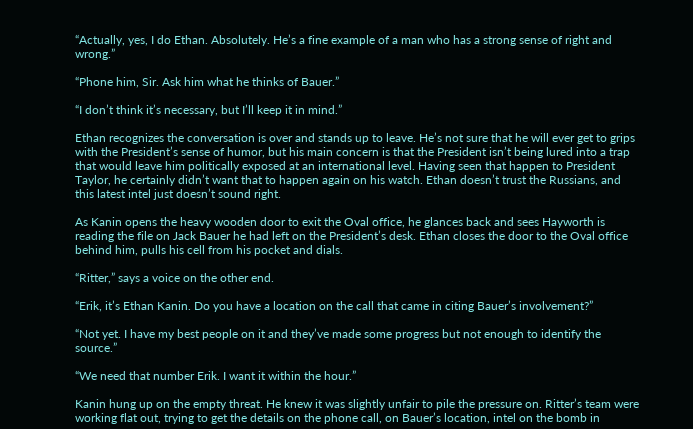“Actually, yes, I do Ethan. Absolutely. He’s a fine example of a man who has a strong sense of right and wrong.”

“Phone him, Sir. Ask him what he thinks of Bauer.”

“I don’t think it’s necessary, but I’ll keep it in mind.”

Ethan recognizes the conversation is over and stands up to leave. He’s not sure that he will ever get to grips with the President’s sense of humor, but his main concern is that the President isn’t being lured into a trap that would leave him politically exposed at an international level. Having seen that happen to President Taylor, he certainly didn’t want that to happen again on his watch. Ethan doesn’t trust the Russians, and this latest intel just doesn’t sound right.

As Kanin opens the heavy wooden door to exit the Oval office, he glances back and sees Hayworth is reading the file on Jack Bauer he had left on the President’s desk. Ethan closes the door to the Oval office behind him, pulls his cell from his pocket and dials.

“Ritter,” says a voice on the other end.

“Erik, it’s Ethan Kanin. Do you have a location on the call that came in citing Bauer’s involvement?”

“Not yet. I have my best people on it and they’ve made some progress but not enough to identify the source.”

“We need that number Erik. I want it within the hour.”

Kanin hung up on the empty threat. He knew it was slightly unfair to pile the pressure on. Ritter’s team were working flat out, trying to get the details on the phone call, on Bauer’s location, intel on the bomb in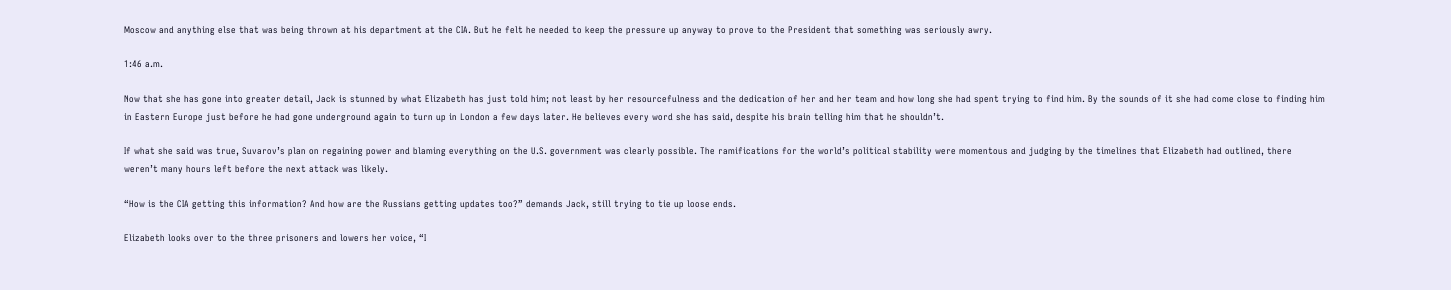Moscow and anything else that was being thrown at his department at the CIA. But he felt he needed to keep the pressure up anyway to prove to the President that something was seriously awry.

1:46 a.m.

Now that she has gone into greater detail, Jack is stunned by what Elizabeth has just told him; not least by her resourcefulness and the dedication of her and her team and how long she had spent trying to find him. By the sounds of it she had come close to finding him in Eastern Europe just before he had gone underground again to turn up in London a few days later. He believes every word she has said, despite his brain telling him that he shouldn’t.

If what she said was true, Suvarov’s plan on regaining power and blaming everything on the U.S. government was clearly possible. The ramifications for the world’s political stability were momentous and judging by the timelines that Elizabeth had outlined, there weren’t many hours left before the next attack was likely.

“How is the CIA getting this information? And how are the Russians getting updates too?” demands Jack, still trying to tie up loose ends.

Elizabeth looks over to the three prisoners and lowers her voice, “I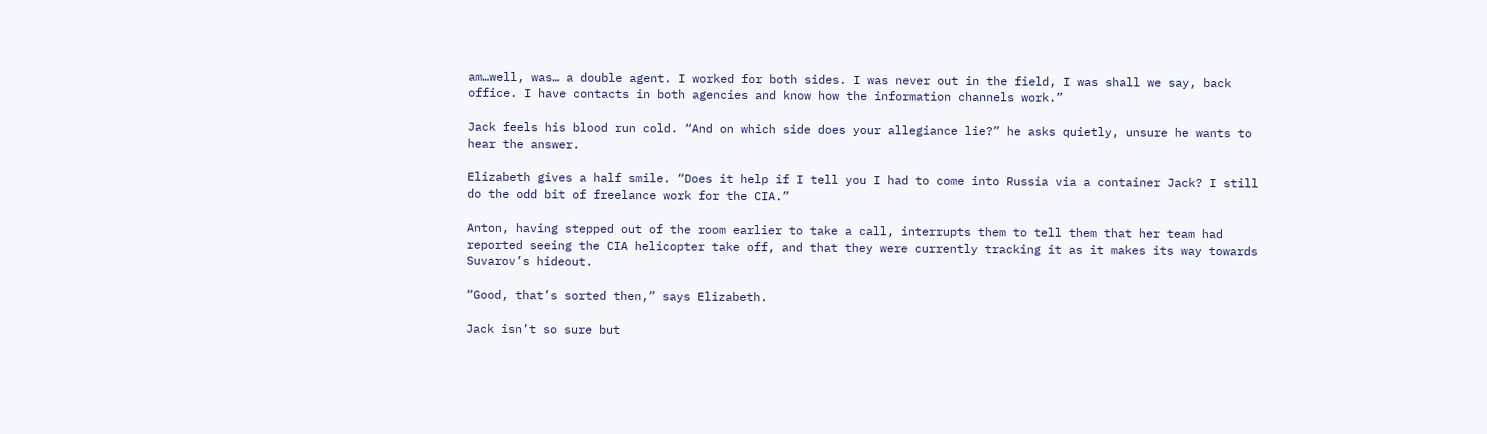am…well, was… a double agent. I worked for both sides. I was never out in the field, I was shall we say, back office. I have contacts in both agencies and know how the information channels work.”

Jack feels his blood run cold. “And on which side does your allegiance lie?” he asks quietly, unsure he wants to hear the answer.

Elizabeth gives a half smile. “Does it help if I tell you I had to come into Russia via a container Jack? I still do the odd bit of freelance work for the CIA.”

Anton, having stepped out of the room earlier to take a call, interrupts them to tell them that her team had reported seeing the CIA helicopter take off, and that they were currently tracking it as it makes its way towards Suvarov’s hideout.

“Good, that’s sorted then,” says Elizabeth.

Jack isn’t so sure but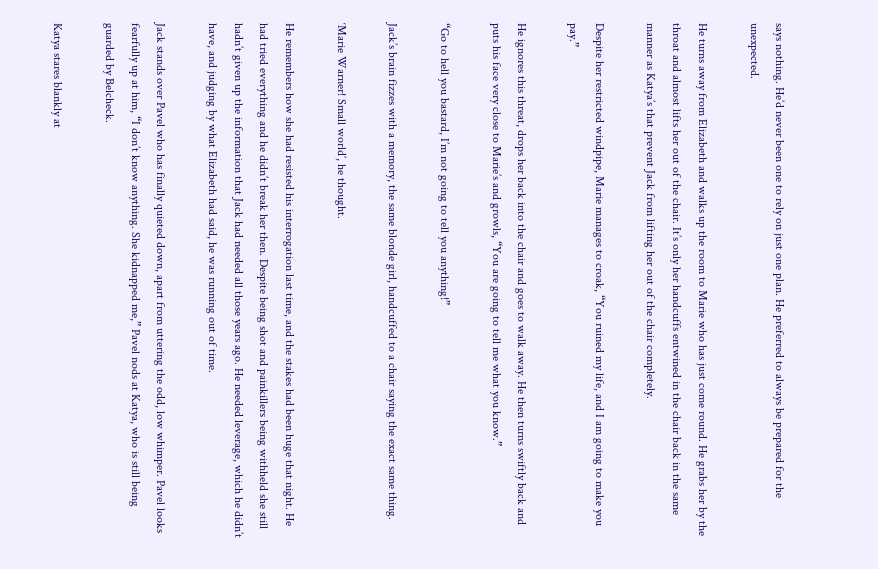says nothing. He’d never been one to rely on just one plan. He preferred to always be prepared for the unexpected.

He turns away from Elizabeth and walks up the room to Marie who has just come round. He grabs her by the throat and almost lifts her out of the chair. It’s only her handcuffs entwined in the chair back in the same manner as Katya’s that prevent Jack from lifting her out of the chair completely.

Despite her restricted windpipe, Marie manages to croak, “You ruined my life, and I am going to make you pay.”

He ignores this threat, drops her back into the chair and goes to walk away. He then turns swiftly back and puts his face very close to Marie’s and growls, “You are going to tell me what you know.”

“Go to hell you bastard, I’m not going to tell you anything!”

Jack’s brain fizzes with a memory, the same blonde girl, handcuffed to a chair saying the exact same thing.

‘Marie Warner! Small world’, he thought.

He remembers how she had resisted his interrogation last time, and the stakes had been huge that night. He had tried everything and he didn’t break her then. Despite being shot and painkillers being withheld she still hadn’t given up the information that Jack had needed all those years ago. He needed leverage, which he didn’t have, and judging by what Elizabeth had said, he was running out of time.

Jack stands over Pavel who has finally quieted down, apart from uttering the odd, low whimper. Pavel looks fearfully up at him, “I don’t know anything. She kidnapped me,” Pavel nods at Katya, who is still being guarded by Belcheck.

Katya stares blankly at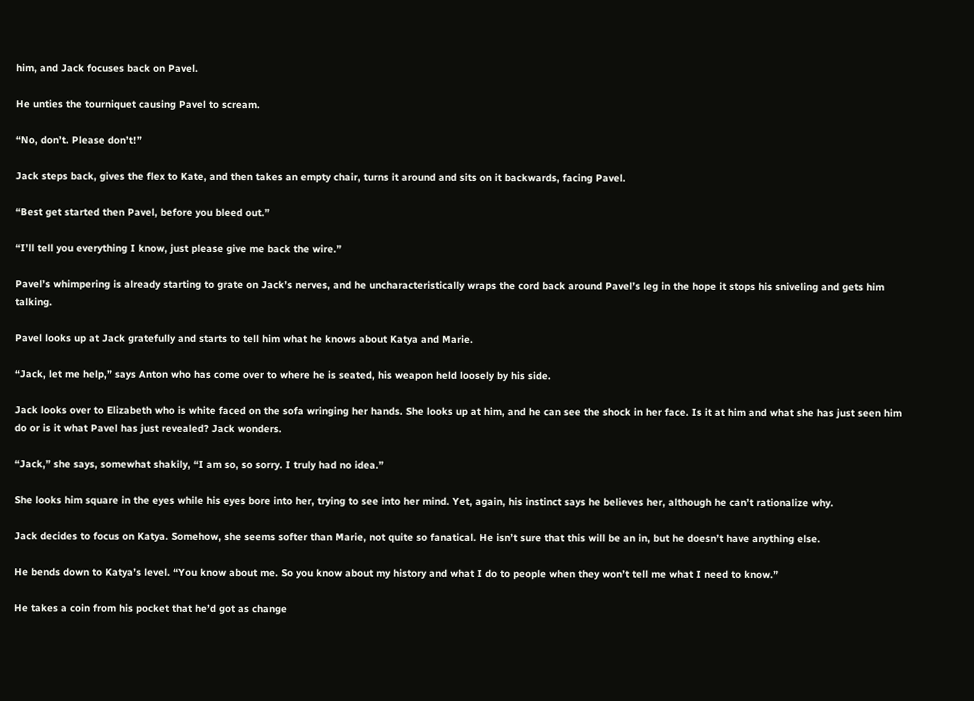him, and Jack focuses back on Pavel.

He unties the tourniquet causing Pavel to scream.

“No, don’t. Please don’t!”

Jack steps back, gives the flex to Kate, and then takes an empty chair, turns it around and sits on it backwards, facing Pavel.

“Best get started then Pavel, before you bleed out.”

“I’ll tell you everything I know, just please give me back the wire.”

Pavel’s whimpering is already starting to grate on Jack’s nerves, and he uncharacteristically wraps the cord back around Pavel’s leg in the hope it stops his sniveling and gets him talking.

Pavel looks up at Jack gratefully and starts to tell him what he knows about Katya and Marie.

“Jack, let me help,” says Anton who has come over to where he is seated, his weapon held loosely by his side.

Jack looks over to Elizabeth who is white faced on the sofa wringing her hands. She looks up at him, and he can see the shock in her face. Is it at him and what she has just seen him do or is it what Pavel has just revealed? Jack wonders.

“Jack,” she says, somewhat shakily, “I am so, so sorry. I truly had no idea.”

She looks him square in the eyes while his eyes bore into her, trying to see into her mind. Yet, again, his instinct says he believes her, although he can’t rationalize why.

Jack decides to focus on Katya. Somehow, she seems softer than Marie, not quite so fanatical. He isn’t sure that this will be an in, but he doesn’t have anything else.

He bends down to Katya’s level. “You know about me. So you know about my history and what I do to people when they won’t tell me what I need to know.”

He takes a coin from his pocket that he’d got as change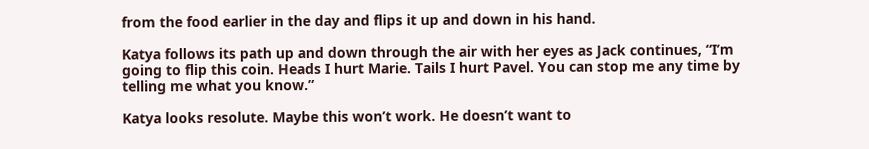from the food earlier in the day and flips it up and down in his hand.

Katya follows its path up and down through the air with her eyes as Jack continues, “I’m going to flip this coin. Heads I hurt Marie. Tails I hurt Pavel. You can stop me any time by telling me what you know.”

Katya looks resolute. Maybe this won’t work. He doesn’t want to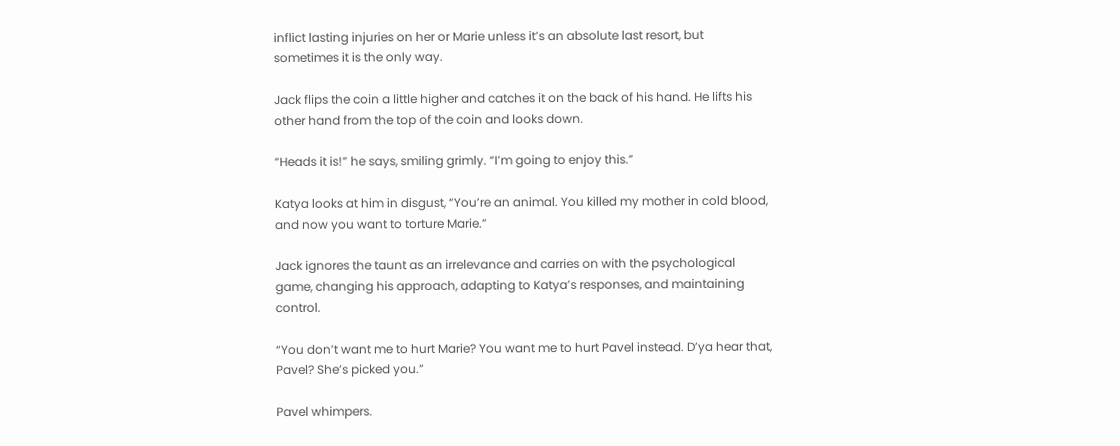inflict lasting injuries on her or Marie unless it’s an absolute last resort, but sometimes it is the only way.

Jack flips the coin a little higher and catches it on the back of his hand. He lifts his other hand from the top of the coin and looks down.

“Heads it is!” he says, smiling grimly. “I’m going to enjoy this.”

Katya looks at him in disgust, “You’re an animal. You killed my mother in cold blood, and now you want to torture Marie.”

Jack ignores the taunt as an irrelevance and carries on with the psychological game, changing his approach, adapting to Katya’s responses, and maintaining control.

“You don’t want me to hurt Marie? You want me to hurt Pavel instead. D’ya hear that, Pavel? She’s picked you.”

Pavel whimpers.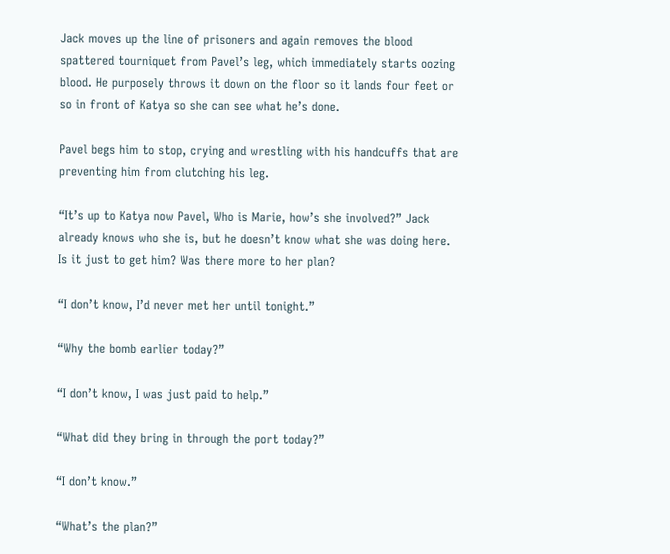Jack moves up the line of prisoners and again removes the blood spattered tourniquet from Pavel’s leg, which immediately starts oozing blood. He purposely throws it down on the floor so it lands four feet or so in front of Katya so she can see what he’s done.

Pavel begs him to stop, crying and wrestling with his handcuffs that are preventing him from clutching his leg.

“It’s up to Katya now Pavel, Who is Marie, how’s she involved?” Jack already knows who she is, but he doesn’t know what she was doing here. Is it just to get him? Was there more to her plan?

“I don’t know, I’d never met her until tonight.”

“Why the bomb earlier today?”

“I don’t know, I was just paid to help.”

“What did they bring in through the port today?”

“I don’t know.”

“What’s the plan?”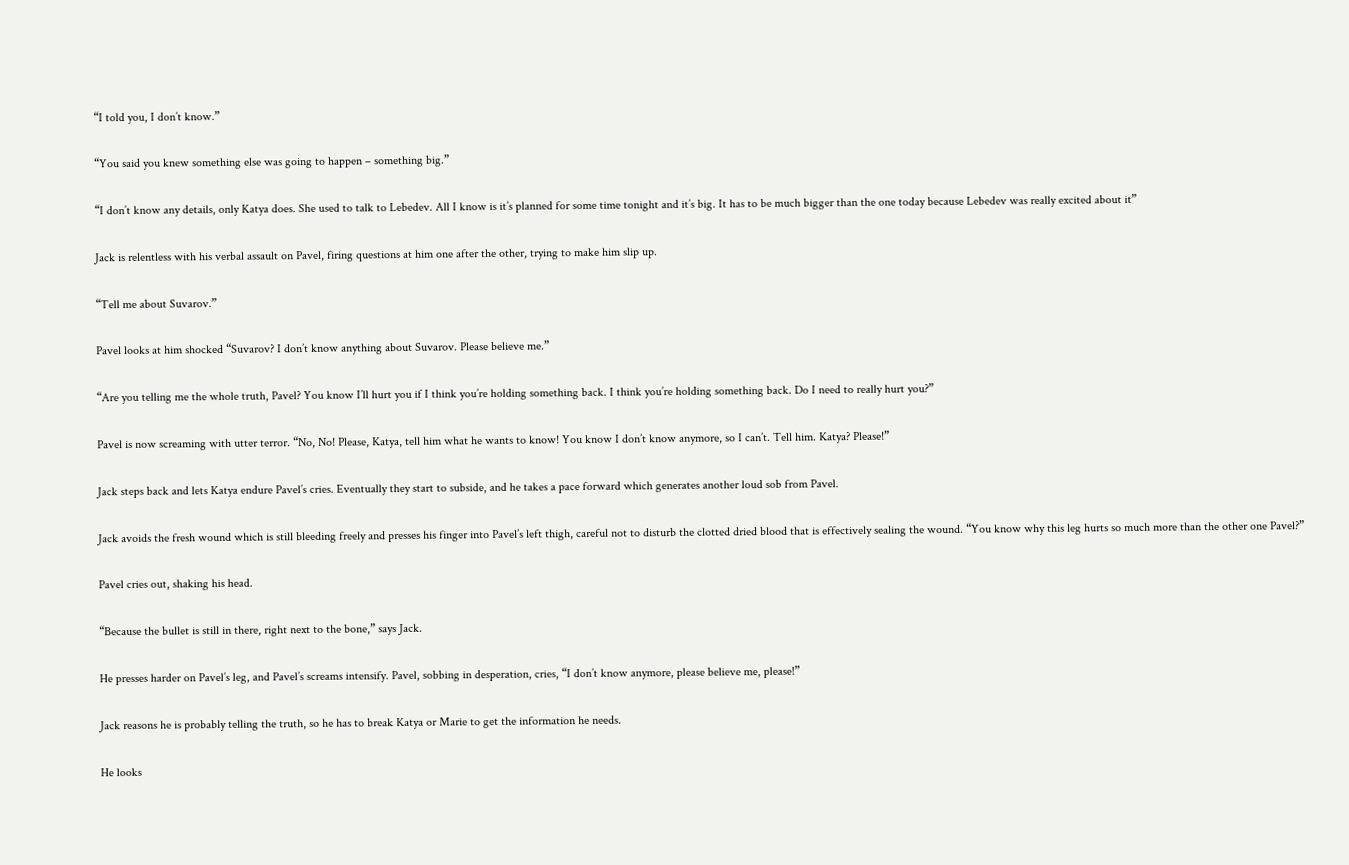“I told you, I don’t know.”

“You said you knew something else was going to happen – something big.”

“I don’t know any details, only Katya does. She used to talk to Lebedev. All I know is it’s planned for some time tonight and it’s big. It has to be much bigger than the one today because Lebedev was really excited about it”

Jack is relentless with his verbal assault on Pavel, firing questions at him one after the other, trying to make him slip up.

“Tell me about Suvarov.”

Pavel looks at him shocked “Suvarov? I don’t know anything about Suvarov. Please believe me.”

“Are you telling me the whole truth, Pavel? You know I’ll hurt you if I think you’re holding something back. I think you’re holding something back. Do I need to really hurt you?”

Pavel is now screaming with utter terror. “No, No! Please, Katya, tell him what he wants to know! You know I don’t know anymore, so I can’t. Tell him. Katya? Please!”

Jack steps back and lets Katya endure Pavel’s cries. Eventually they start to subside, and he takes a pace forward which generates another loud sob from Pavel.

Jack avoids the fresh wound which is still bleeding freely and presses his finger into Pavel’s left thigh, careful not to disturb the clotted dried blood that is effectively sealing the wound. “You know why this leg hurts so much more than the other one Pavel?”

Pavel cries out, shaking his head.

“Because the bullet is still in there, right next to the bone,” says Jack.

He presses harder on Pavel’s leg, and Pavel’s screams intensify. Pavel, sobbing in desperation, cries, “I don’t know anymore, please believe me, please!”

Jack reasons he is probably telling the truth, so he has to break Katya or Marie to get the information he needs.

He looks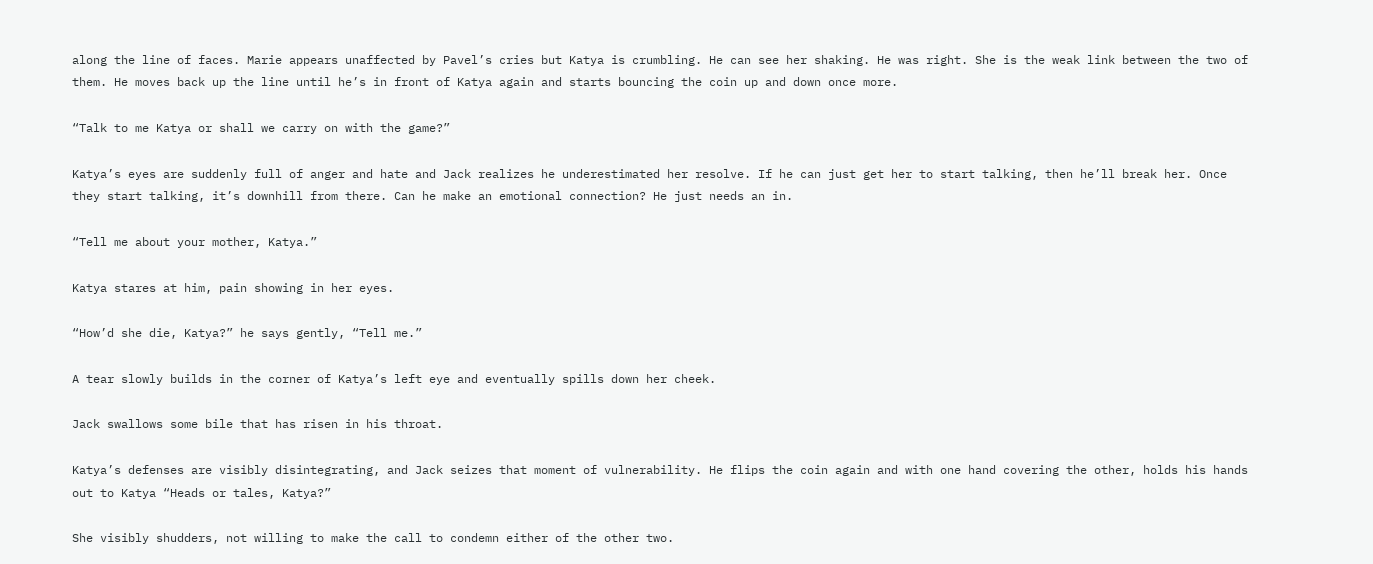along the line of faces. Marie appears unaffected by Pavel’s cries but Katya is crumbling. He can see her shaking. He was right. She is the weak link between the two of them. He moves back up the line until he’s in front of Katya again and starts bouncing the coin up and down once more.

“Talk to me Katya or shall we carry on with the game?”

Katya’s eyes are suddenly full of anger and hate and Jack realizes he underestimated her resolve. If he can just get her to start talking, then he’ll break her. Once they start talking, it’s downhill from there. Can he make an emotional connection? He just needs an in.

“Tell me about your mother, Katya.”

Katya stares at him, pain showing in her eyes.

“How’d she die, Katya?” he says gently, “Tell me.”

A tear slowly builds in the corner of Katya’s left eye and eventually spills down her cheek.

Jack swallows some bile that has risen in his throat.

Katya’s defenses are visibly disintegrating, and Jack seizes that moment of vulnerability. He flips the coin again and with one hand covering the other, holds his hands out to Katya “Heads or tales, Katya?”

She visibly shudders, not willing to make the call to condemn either of the other two.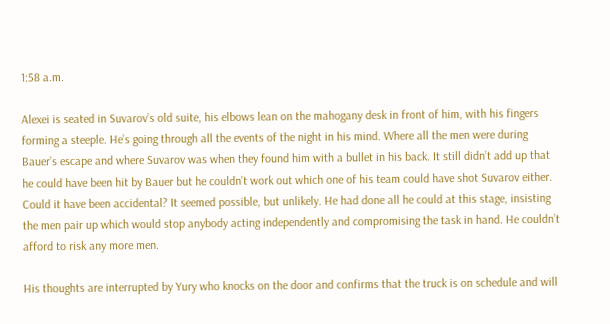1:58 a.m.

Alexei is seated in Suvarov’s old suite, his elbows lean on the mahogany desk in front of him, with his fingers forming a steeple. He’s going through all the events of the night in his mind. Where all the men were during Bauer’s escape and where Suvarov was when they found him with a bullet in his back. It still didn’t add up that he could have been hit by Bauer but he couldn’t work out which one of his team could have shot Suvarov either. Could it have been accidental? It seemed possible, but unlikely. He had done all he could at this stage, insisting the men pair up which would stop anybody acting independently and compromising the task in hand. He couldn’t afford to risk any more men.

His thoughts are interrupted by Yury who knocks on the door and confirms that the truck is on schedule and will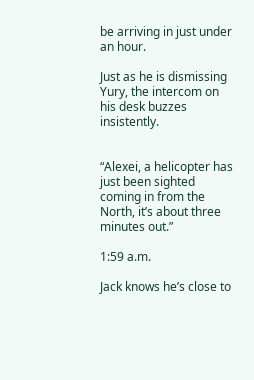be arriving in just under an hour.

Just as he is dismissing Yury, the intercom on his desk buzzes insistently.


“Alexei, a helicopter has just been sighted coming in from the North, it’s about three minutes out.”

1:59 a.m.

Jack knows he’s close to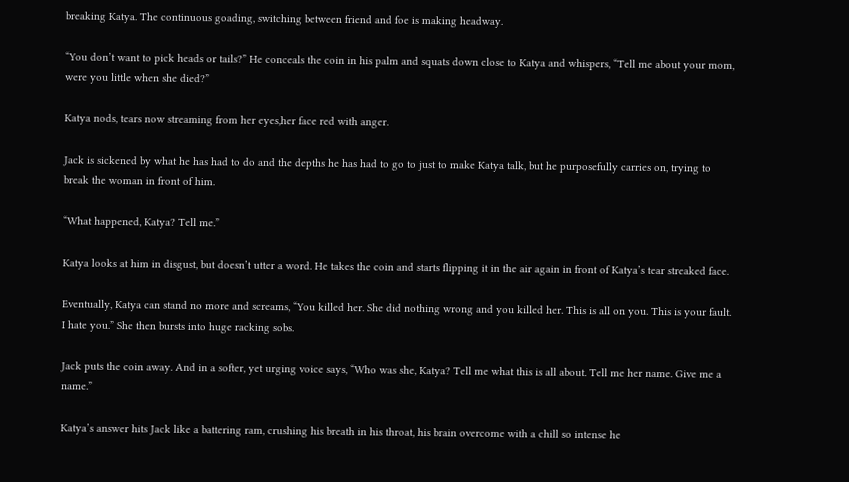breaking Katya. The continuous goading, switching between friend and foe is making headway.

“You don’t want to pick heads or tails?” He conceals the coin in his palm and squats down close to Katya and whispers, “Tell me about your mom, were you little when she died?”

Katya nods, tears now streaming from her eyes,her face red with anger.

Jack is sickened by what he has had to do and the depths he has had to go to just to make Katya talk, but he purposefully carries on, trying to break the woman in front of him.

“What happened, Katya? Tell me.”

Katya looks at him in disgust, but doesn’t utter a word. He takes the coin and starts flipping it in the air again in front of Katya’s tear streaked face.

Eventually, Katya can stand no more and screams, “You killed her. She did nothing wrong and you killed her. This is all on you. This is your fault. I hate you.” She then bursts into huge racking sobs.

Jack puts the coin away. And in a softer, yet urging voice says, “Who was she, Katya? Tell me what this is all about. Tell me her name. Give me a name.”

Katya’s answer hits Jack like a battering ram, crushing his breath in his throat, his brain overcome with a chill so intense he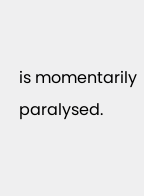is momentarily paralysed.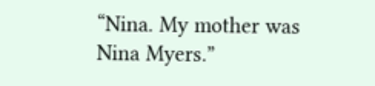“Nina. My mother was Nina Myers.”